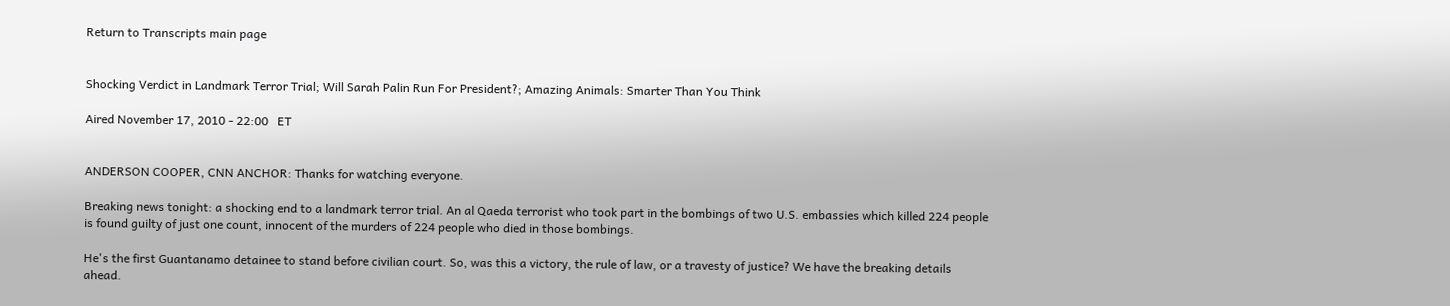Return to Transcripts main page


Shocking Verdict in Landmark Terror Trial; Will Sarah Palin Run For President?; Amazing Animals: Smarter Than You Think

Aired November 17, 2010 - 22:00   ET


ANDERSON COOPER, CNN ANCHOR: Thanks for watching everyone.

Breaking news tonight: a shocking end to a landmark terror trial. An al Qaeda terrorist who took part in the bombings of two U.S. embassies which killed 224 people is found guilty of just one count, innocent of the murders of 224 people who died in those bombings.

He's the first Guantanamo detainee to stand before civilian court. So, was this a victory, the rule of law, or a travesty of justice? We have the breaking details ahead.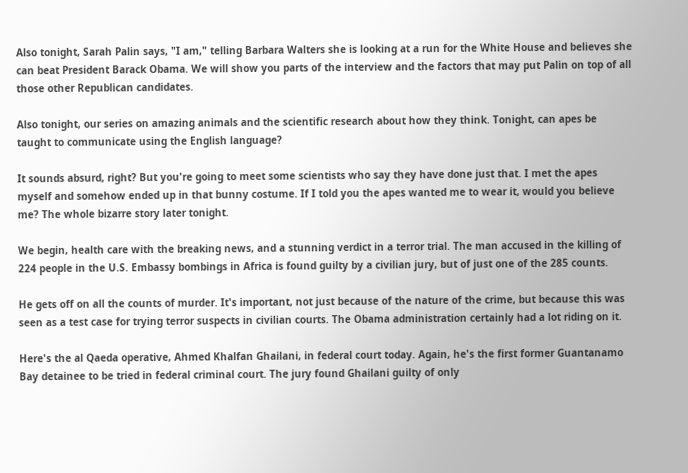Also tonight, Sarah Palin says, "I am," telling Barbara Walters she is looking at a run for the White House and believes she can beat President Barack Obama. We will show you parts of the interview and the factors that may put Palin on top of all those other Republican candidates.

Also tonight, our series on amazing animals and the scientific research about how they think. Tonight, can apes be taught to communicate using the English language?

It sounds absurd, right? But you're going to meet some scientists who say they have done just that. I met the apes myself and somehow ended up in that bunny costume. If I told you the apes wanted me to wear it, would you believe me? The whole bizarre story later tonight.

We begin, health care with the breaking news, and a stunning verdict in a terror trial. The man accused in the killing of 224 people in the U.S. Embassy bombings in Africa is found guilty by a civilian jury, but of just one of the 285 counts.

He gets off on all the counts of murder. It's important, not just because of the nature of the crime, but because this was seen as a test case for trying terror suspects in civilian courts. The Obama administration certainly had a lot riding on it.

Here's the al Qaeda operative, Ahmed Khalfan Ghailani, in federal court today. Again, he's the first former Guantanamo Bay detainee to be tried in federal criminal court. The jury found Ghailani guilty of only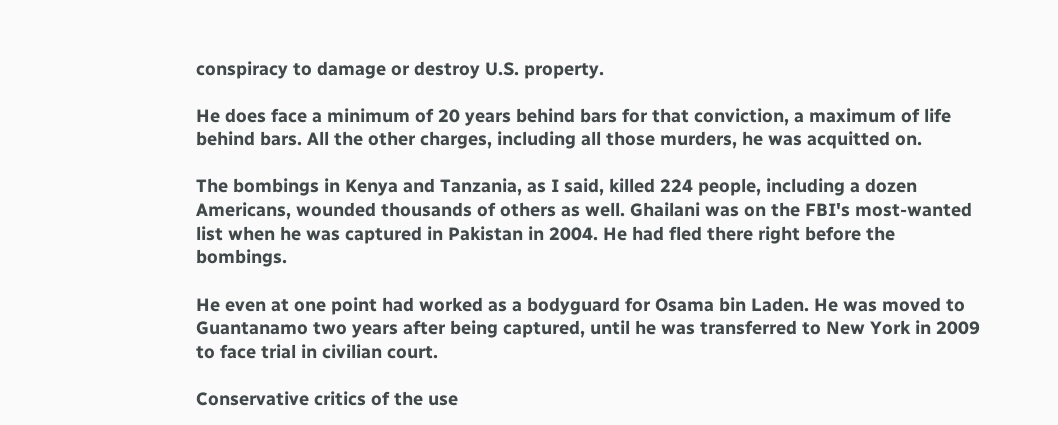conspiracy to damage or destroy U.S. property.

He does face a minimum of 20 years behind bars for that conviction, a maximum of life behind bars. All the other charges, including all those murders, he was acquitted on.

The bombings in Kenya and Tanzania, as I said, killed 224 people, including a dozen Americans, wounded thousands of others as well. Ghailani was on the FBI's most-wanted list when he was captured in Pakistan in 2004. He had fled there right before the bombings.

He even at one point had worked as a bodyguard for Osama bin Laden. He was moved to Guantanamo two years after being captured, until he was transferred to New York in 2009 to face trial in civilian court.

Conservative critics of the use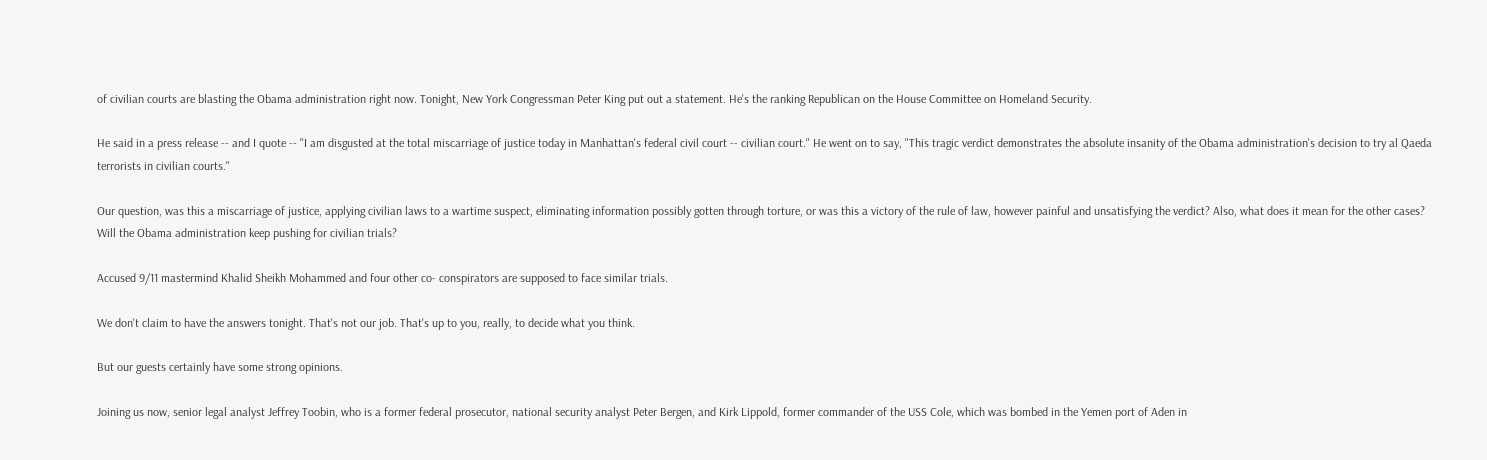of civilian courts are blasting the Obama administration right now. Tonight, New York Congressman Peter King put out a statement. He's the ranking Republican on the House Committee on Homeland Security.

He said in a press release -- and I quote -- "I am disgusted at the total miscarriage of justice today in Manhattan's federal civil court -- civilian court." He went on to say, "This tragic verdict demonstrates the absolute insanity of the Obama administration's decision to try al Qaeda terrorists in civilian courts."

Our question, was this a miscarriage of justice, applying civilian laws to a wartime suspect, eliminating information possibly gotten through torture, or was this a victory of the rule of law, however painful and unsatisfying the verdict? Also, what does it mean for the other cases? Will the Obama administration keep pushing for civilian trials?

Accused 9/11 mastermind Khalid Sheikh Mohammed and four other co- conspirators are supposed to face similar trials.

We don't claim to have the answers tonight. That's not our job. That's up to you, really, to decide what you think.

But our guests certainly have some strong opinions.

Joining us now, senior legal analyst Jeffrey Toobin, who is a former federal prosecutor, national security analyst Peter Bergen, and Kirk Lippold, former commander of the USS Cole, which was bombed in the Yemen port of Aden in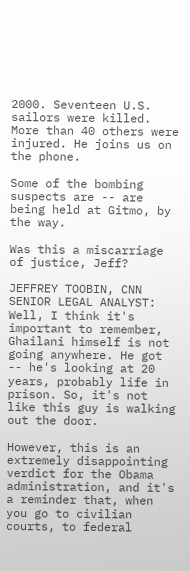2000. Seventeen U.S. sailors were killed. More than 40 others were injured. He joins us on the phone.

Some of the bombing suspects are -- are being held at Gitmo, by the way.

Was this a miscarriage of justice, Jeff?

JEFFREY TOOBIN, CNN SENIOR LEGAL ANALYST: Well, I think it's important to remember, Ghailani himself is not going anywhere. He got -- he's looking at 20 years, probably life in prison. So, it's not like this guy is walking out the door.

However, this is an extremely disappointing verdict for the Obama administration, and it's a reminder that, when you go to civilian courts, to federal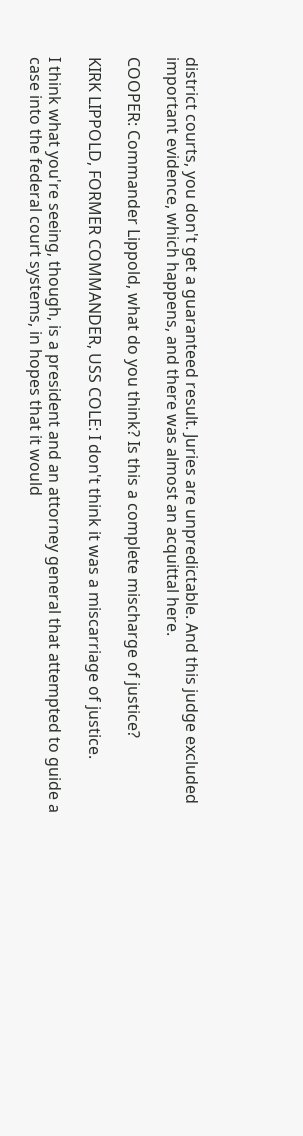district courts, you don't get a guaranteed result. Juries are unpredictable. And this judge excluded important evidence, which happens, and there was almost an acquittal here.

COOPER: Commander Lippold, what do you think? Is this a complete mischarge of justice?

KIRK LIPPOLD, FORMER COMMANDER, USS COLE: I don't think it was a miscarriage of justice.

I think what you're seeing, though, is a president and an attorney general that attempted to guide a case into the federal court systems, in hopes that it would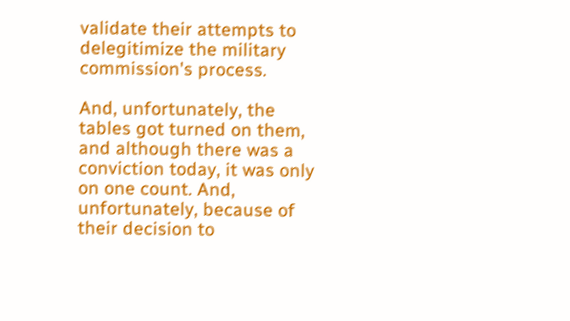validate their attempts to delegitimize the military commission's process.

And, unfortunately, the tables got turned on them, and although there was a conviction today, it was only on one count. And, unfortunately, because of their decision to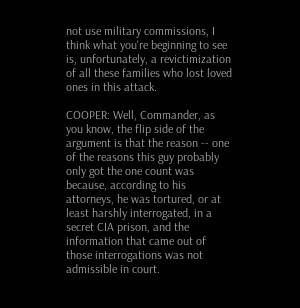not use military commissions, I think what you're beginning to see is, unfortunately, a revictimization of all these families who lost loved ones in this attack.

COOPER: Well, Commander, as you know, the flip side of the argument is that the reason -- one of the reasons this guy probably only got the one count was because, according to his attorneys, he was tortured, or at least harshly interrogated, in a secret CIA prison, and the information that came out of those interrogations was not admissible in court.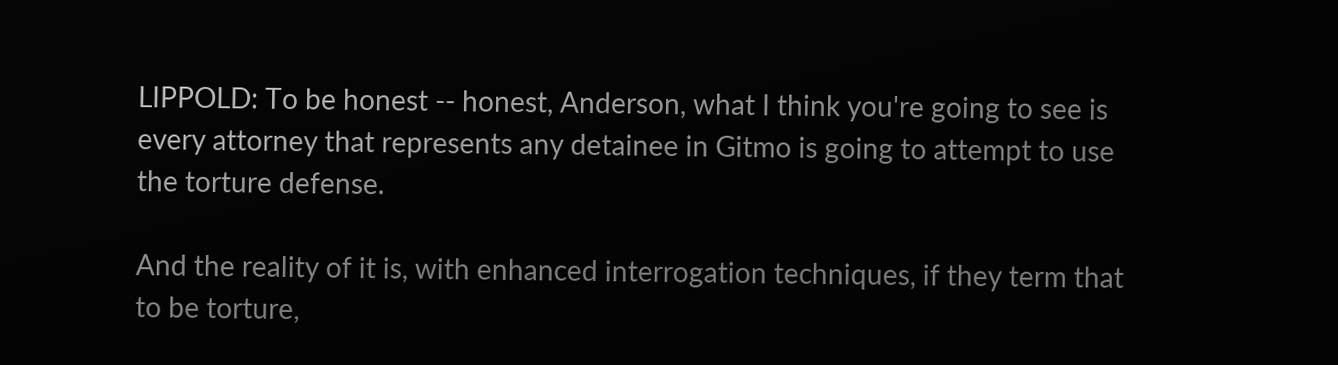LIPPOLD: To be honest -- honest, Anderson, what I think you're going to see is every attorney that represents any detainee in Gitmo is going to attempt to use the torture defense.

And the reality of it is, with enhanced interrogation techniques, if they term that to be torture,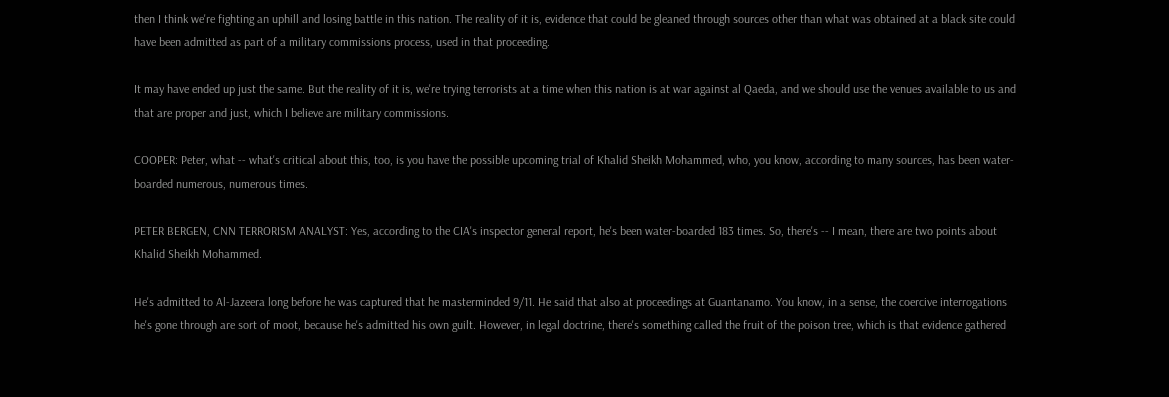then I think we're fighting an uphill and losing battle in this nation. The reality of it is, evidence that could be gleaned through sources other than what was obtained at a black site could have been admitted as part of a military commissions process, used in that proceeding.

It may have ended up just the same. But the reality of it is, we're trying terrorists at a time when this nation is at war against al Qaeda, and we should use the venues available to us and that are proper and just, which I believe are military commissions.

COOPER: Peter, what -- what's critical about this, too, is you have the possible upcoming trial of Khalid Sheikh Mohammed, who, you know, according to many sources, has been water-boarded numerous, numerous times.

PETER BERGEN, CNN TERRORISM ANALYST: Yes, according to the CIA's inspector general report, he's been water-boarded 183 times. So, there's -- I mean, there are two points about Khalid Sheikh Mohammed.

He's admitted to Al-Jazeera long before he was captured that he masterminded 9/11. He said that also at proceedings at Guantanamo. You know, in a sense, the coercive interrogations he's gone through are sort of moot, because he's admitted his own guilt. However, in legal doctrine, there's something called the fruit of the poison tree, which is that evidence gathered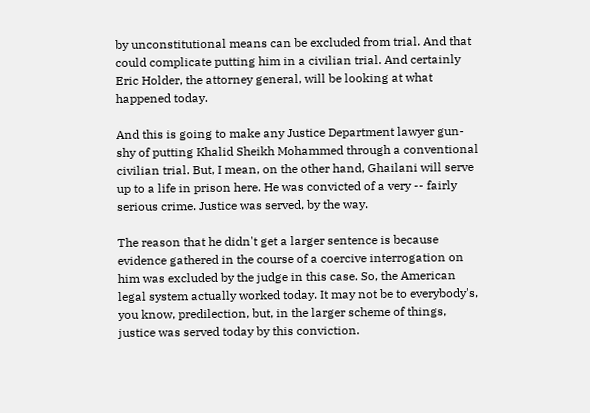by unconstitutional means can be excluded from trial. And that could complicate putting him in a civilian trial. And certainly Eric Holder, the attorney general, will be looking at what happened today.

And this is going to make any Justice Department lawyer gun-shy of putting Khalid Sheikh Mohammed through a conventional civilian trial. But, I mean, on the other hand, Ghailani will serve up to a life in prison here. He was convicted of a very -- fairly serious crime. Justice was served, by the way.

The reason that he didn't get a larger sentence is because evidence gathered in the course of a coercive interrogation on him was excluded by the judge in this case. So, the American legal system actually worked today. It may not be to everybody's, you know, predilection, but, in the larger scheme of things, justice was served today by this conviction.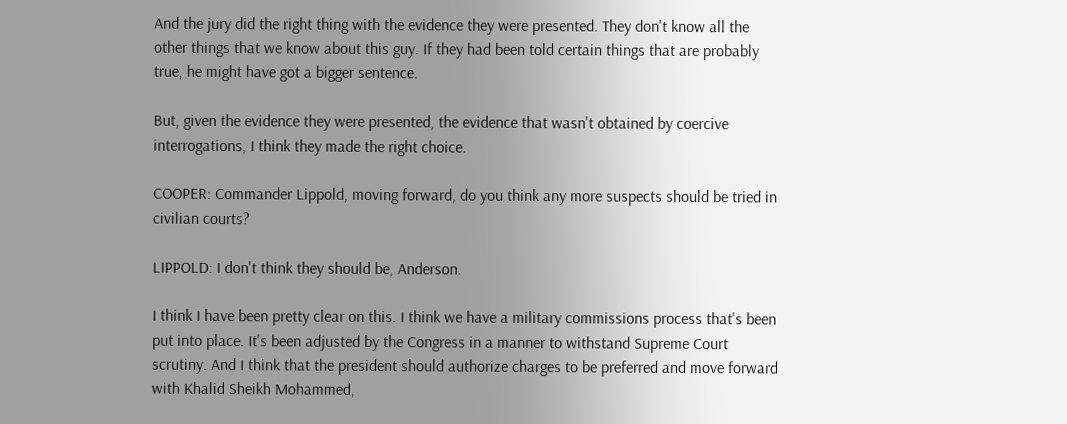And the jury did the right thing with the evidence they were presented. They don't know all the other things that we know about this guy. If they had been told certain things that are probably true, he might have got a bigger sentence.

But, given the evidence they were presented, the evidence that wasn't obtained by coercive interrogations, I think they made the right choice.

COOPER: Commander Lippold, moving forward, do you think any more suspects should be tried in civilian courts?

LIPPOLD: I don't think they should be, Anderson.

I think I have been pretty clear on this. I think we have a military commissions process that's been put into place. It's been adjusted by the Congress in a manner to withstand Supreme Court scrutiny. And I think that the president should authorize charges to be preferred and move forward with Khalid Sheikh Mohammed,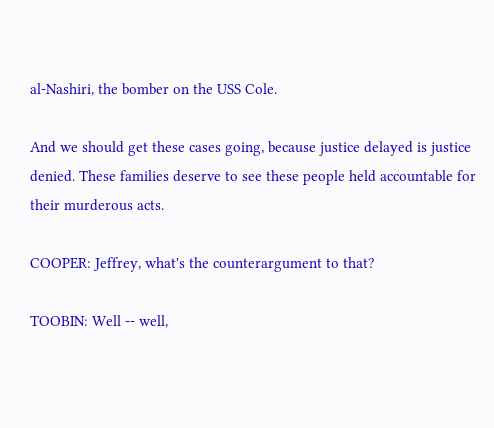al-Nashiri, the bomber on the USS Cole.

And we should get these cases going, because justice delayed is justice denied. These families deserve to see these people held accountable for their murderous acts.

COOPER: Jeffrey, what's the counterargument to that?

TOOBIN: Well -- well,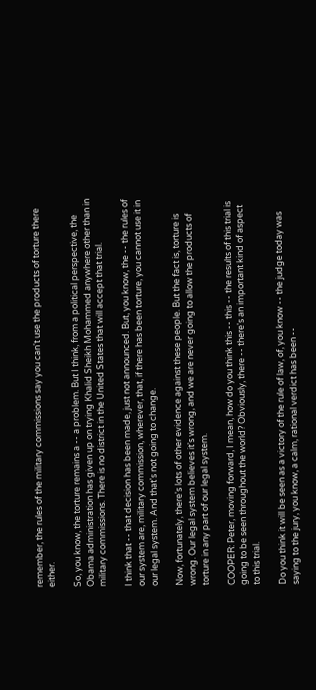remember, the rules of the military commissions say you can't use the products of torture there either.

So, you know, the torture remains a -- a problem. But I think, from a political perspective, the Obama administration has given up on trying Khalid Sheikh Mohammed anywhere other than in military commissions. There is no district in the United States that will accept that trial.

I think that -- that decision has been made, just not announced. But, you know, the -- the rules of our system are, military commission, wherever, that, if there has been torture, you cannot use it in our legal system. And that's not going to change.

Now, fortunately, there's lots of other evidence against these people. But the fact is, torture is wrong. Our legal system believes it's wrong, and we are never going to allow the products of torture in any part of our legal system.

COOPER: Peter, moving forward, I mean, how do you think this -- this -- the results of this trial is going to be seen throughout the world? Obviously, there -- there's an important kind of aspect to this trial.

Do you think it will be seen as a victory of the rule of law, of, you know -- the judge today was saying to the jury, you know, a calm, rational verdict has been --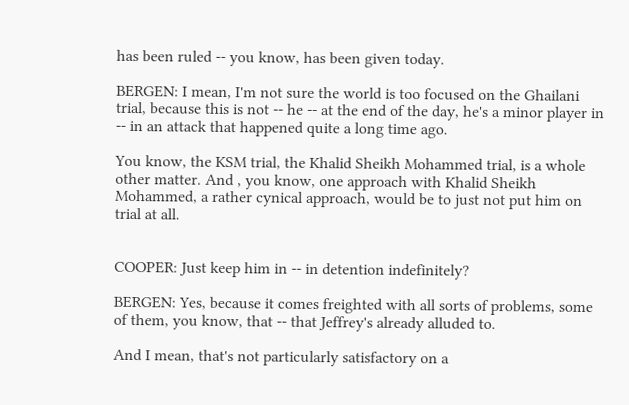has been ruled -- you know, has been given today.

BERGEN: I mean, I'm not sure the world is too focused on the Ghailani trial, because this is not -- he -- at the end of the day, he's a minor player in -- in an attack that happened quite a long time ago.

You know, the KSM trial, the Khalid Sheikh Mohammed trial, is a whole other matter. And , you know, one approach with Khalid Sheikh Mohammed, a rather cynical approach, would be to just not put him on trial at all.


COOPER: Just keep him in -- in detention indefinitely?

BERGEN: Yes, because it comes freighted with all sorts of problems, some of them, you know, that -- that Jeffrey's already alluded to.

And I mean, that's not particularly satisfactory on a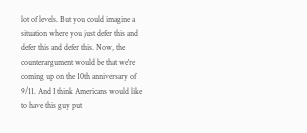lot of levels. But you could imagine a situation where you just defer this and defer this and defer this. Now, the counterargument would be that we're coming up on the 10th anniversary of 9/11. And I think Americans would like to have this guy put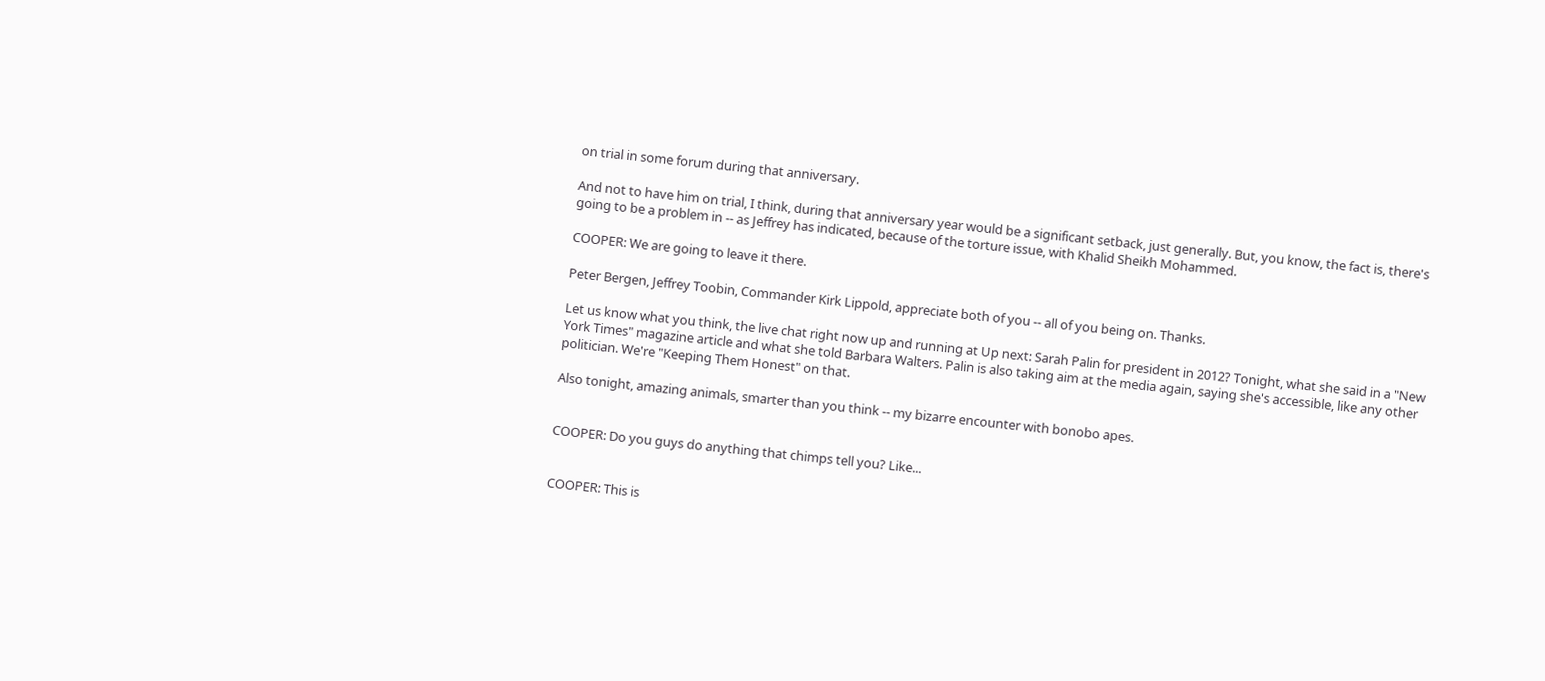on trial in some forum during that anniversary.

And not to have him on trial, I think, during that anniversary year would be a significant setback, just generally. But, you know, the fact is, there's going to be a problem in -- as Jeffrey has indicated, because of the torture issue, with Khalid Sheikh Mohammed.

COOPER: We are going to leave it there.

Peter Bergen, Jeffrey Toobin, Commander Kirk Lippold, appreciate both of you -- all of you being on. Thanks.

Let us know what you think, the live chat right now up and running at Up next: Sarah Palin for president in 2012? Tonight, what she said in a "New York Times" magazine article and what she told Barbara Walters. Palin is also taking aim at the media again, saying she's accessible, like any other politician. We're "Keeping Them Honest" on that.

Also tonight, amazing animals, smarter than you think -- my bizarre encounter with bonobo apes.


COOPER: Do you guys do anything that chimps tell you? Like...


COOPER: This is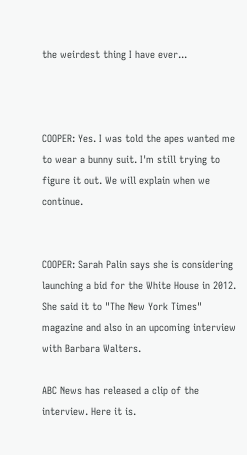the weirdest thing I have ever...



COOPER: Yes. I was told the apes wanted me to wear a bunny suit. I'm still trying to figure it out. We will explain when we continue.


COOPER: Sarah Palin says she is considering launching a bid for the White House in 2012. She said it to "The New York Times" magazine and also in an upcoming interview with Barbara Walters.

ABC News has released a clip of the interview. Here it is.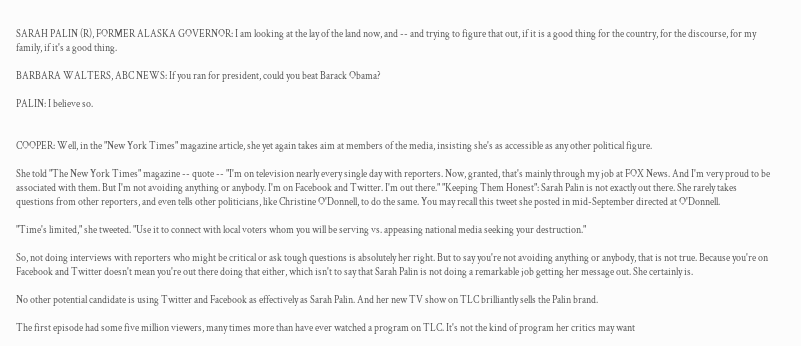SARAH PALIN (R), FORMER ALASKA GOVERNOR: I am looking at the lay of the land now, and -- and trying to figure that out, if it is a good thing for the country, for the discourse, for my family, if it's a good thing.

BARBARA WALTERS, ABC NEWS: If you ran for president, could you beat Barack Obama?

PALIN: I believe so.


COOPER: Well, in the "New York Times" magazine article, she yet again takes aim at members of the media, insisting she's as accessible as any other political figure.

She told "The New York Times" magazine -- quote -- "I'm on television nearly every single day with reporters. Now, granted, that's mainly through my job at FOX News. And I'm very proud to be associated with them. But I'm not avoiding anything or anybody. I'm on Facebook and Twitter. I'm out there." "Keeping Them Honest": Sarah Palin is not exactly out there. She rarely takes questions from other reporters, and even tells other politicians, like Christine O'Donnell, to do the same. You may recall this tweet she posted in mid-September directed at O'Donnell.

"Time's limited," she tweeted. "Use it to connect with local voters whom you will be serving vs. appeasing national media seeking your destruction."

So, not doing interviews with reporters who might be critical or ask tough questions is absolutely her right. But to say you're not avoiding anything or anybody, that is not true. Because you're on Facebook and Twitter doesn't mean you're out there doing that either, which isn't to say that Sarah Palin is not doing a remarkable job getting her message out. She certainly is.

No other potential candidate is using Twitter and Facebook as effectively as Sarah Palin. And her new TV show on TLC brilliantly sells the Palin brand.

The first episode had some five million viewers, many times more than have ever watched a program on TLC. It's not the kind of program her critics may want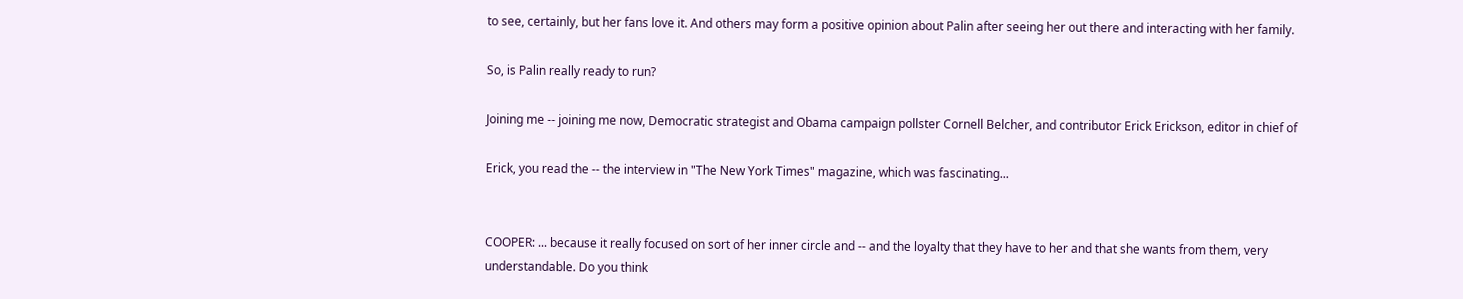to see, certainly, but her fans love it. And others may form a positive opinion about Palin after seeing her out there and interacting with her family.

So, is Palin really ready to run?

Joining me -- joining me now, Democratic strategist and Obama campaign pollster Cornell Belcher, and contributor Erick Erickson, editor in chief of

Erick, you read the -- the interview in "The New York Times" magazine, which was fascinating...


COOPER: ... because it really focused on sort of her inner circle and -- and the loyalty that they have to her and that she wants from them, very understandable. Do you think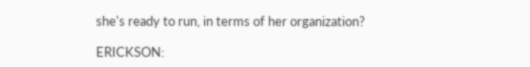she's ready to run, in terms of her organization?

ERICKSON: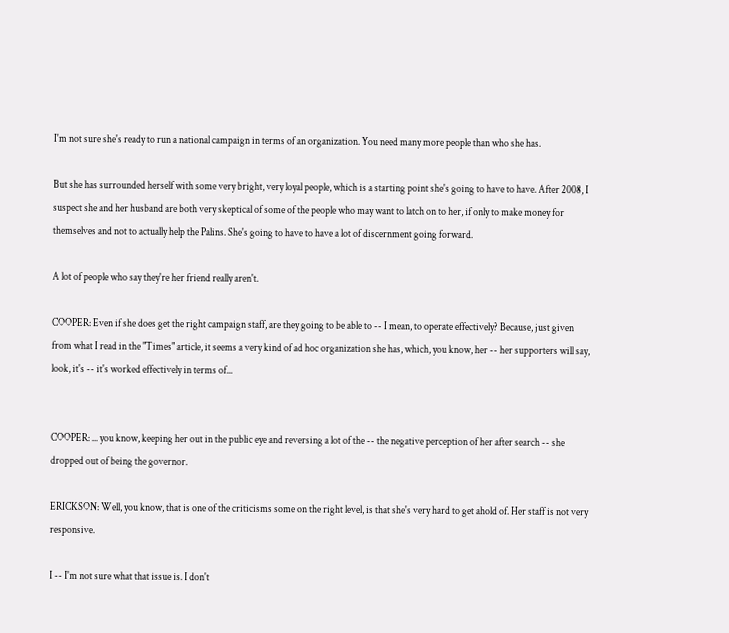I'm not sure she's ready to run a national campaign in terms of an organization. You need many more people than who she has.

But she has surrounded herself with some very bright, very loyal people, which is a starting point she's going to have to have. After 2008, I suspect she and her husband are both very skeptical of some of the people who may want to latch on to her, if only to make money for themselves and not to actually help the Palins. She's going to have to have a lot of discernment going forward.

A lot of people who say they're her friend really aren't.

COOPER: Even if she does get the right campaign staff, are they going to be able to -- I mean, to operate effectively? Because, just given from what I read in the "Times" article, it seems a very kind of ad hoc organization she has, which, you know, her -- her supporters will say, look, it's -- it's worked effectively in terms of...


COOPER: ... you know, keeping her out in the public eye and reversing a lot of the -- the negative perception of her after search -- she dropped out of being the governor.

ERICKSON: Well, you know, that is one of the criticisms some on the right level, is that she's very hard to get ahold of. Her staff is not very responsive.

I -- I'm not sure what that issue is. I don't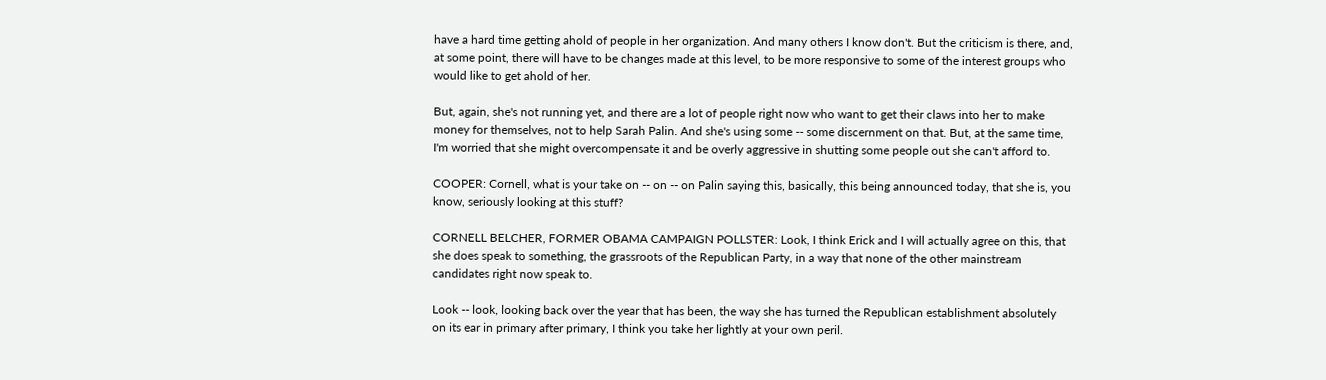have a hard time getting ahold of people in her organization. And many others I know don't. But the criticism is there, and, at some point, there will have to be changes made at this level, to be more responsive to some of the interest groups who would like to get ahold of her.

But, again, she's not running yet, and there are a lot of people right now who want to get their claws into her to make money for themselves, not to help Sarah Palin. And she's using some -- some discernment on that. But, at the same time, I'm worried that she might overcompensate it and be overly aggressive in shutting some people out she can't afford to.

COOPER: Cornell, what is your take on -- on -- on Palin saying this, basically, this being announced today, that she is, you know, seriously looking at this stuff?

CORNELL BELCHER, FORMER OBAMA CAMPAIGN POLLSTER: Look, I think Erick and I will actually agree on this, that she does speak to something, the grassroots of the Republican Party, in a way that none of the other mainstream candidates right now speak to.

Look -- look, looking back over the year that has been, the way she has turned the Republican establishment absolutely on its ear in primary after primary, I think you take her lightly at your own peril.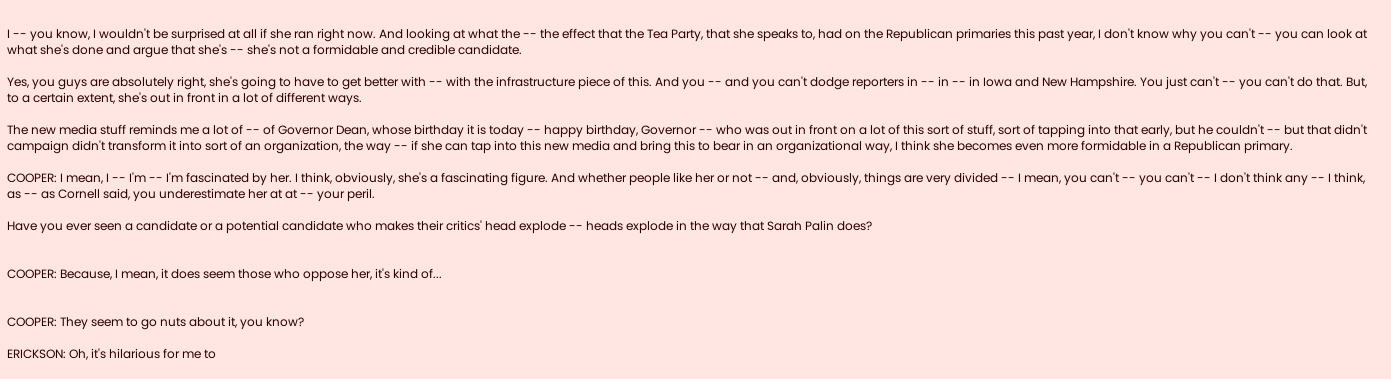I -- you know, I wouldn't be surprised at all if she ran right now. And looking at what the -- the effect that the Tea Party, that she speaks to, had on the Republican primaries this past year, I don't know why you can't -- you can look at what she's done and argue that she's -- she's not a formidable and credible candidate.

Yes, you guys are absolutely right, she's going to have to get better with -- with the infrastructure piece of this. And you -- and you can't dodge reporters in -- in -- in Iowa and New Hampshire. You just can't -- you can't do that. But, to a certain extent, she's out in front in a lot of different ways.

The new media stuff reminds me a lot of -- of Governor Dean, whose birthday it is today -- happy birthday, Governor -- who was out in front on a lot of this sort of stuff, sort of tapping into that early, but he couldn't -- but that didn't campaign didn't transform it into sort of an organization, the way -- if she can tap into this new media and bring this to bear in an organizational way, I think she becomes even more formidable in a Republican primary.

COOPER: I mean, I -- I'm -- I'm fascinated by her. I think, obviously, she's a fascinating figure. And whether people like her or not -- and, obviously, things are very divided -- I mean, you can't -- you can't -- I don't think any -- I think, as -- as Cornell said, you underestimate her at at -- your peril.

Have you ever seen a candidate or a potential candidate who makes their critics' head explode -- heads explode in the way that Sarah Palin does?


COOPER: Because, I mean, it does seem those who oppose her, it's kind of...


COOPER: They seem to go nuts about it, you know?

ERICKSON: Oh, it's hilarious for me to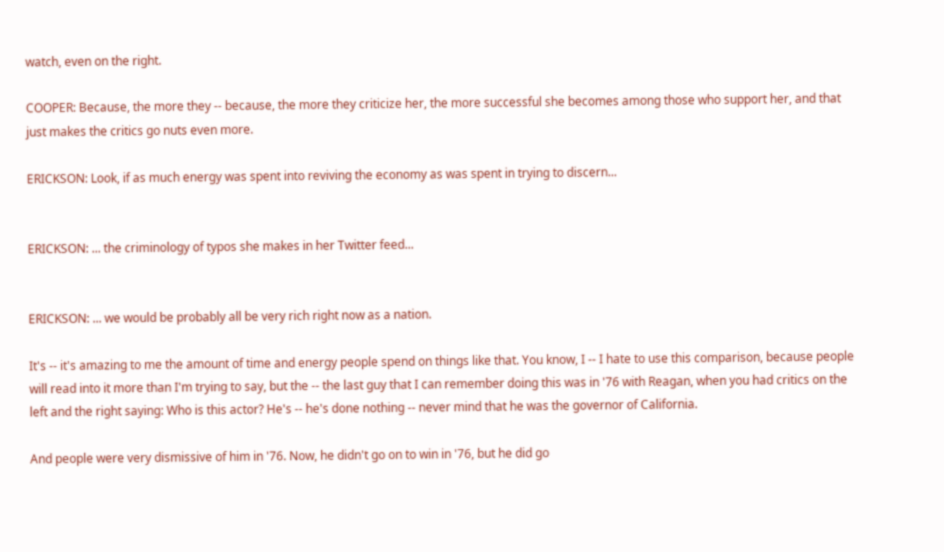watch, even on the right.

COOPER: Because, the more they -- because, the more they criticize her, the more successful she becomes among those who support her, and that just makes the critics go nuts even more.

ERICKSON: Look, if as much energy was spent into reviving the economy as was spent in trying to discern...


ERICKSON: ... the criminology of typos she makes in her Twitter feed...


ERICKSON: ... we would be probably all be very rich right now as a nation.

It's -- it's amazing to me the amount of time and energy people spend on things like that. You know, I -- I hate to use this comparison, because people will read into it more than I'm trying to say, but the -- the last guy that I can remember doing this was in '76 with Reagan, when you had critics on the left and the right saying: Who is this actor? He's -- he's done nothing -- never mind that he was the governor of California.

And people were very dismissive of him in '76. Now, he didn't go on to win in '76, but he did go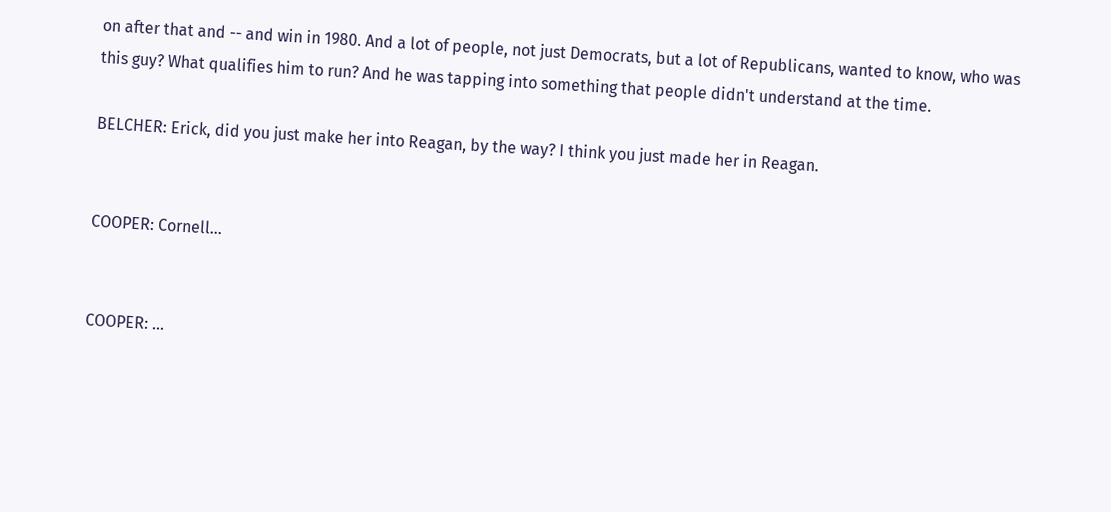on after that and -- and win in 1980. And a lot of people, not just Democrats, but a lot of Republicans, wanted to know, who was this guy? What qualifies him to run? And he was tapping into something that people didn't understand at the time.

BELCHER: Erick, did you just make her into Reagan, by the way? I think you just made her in Reagan.


COOPER: Cornell...


COOPER: ...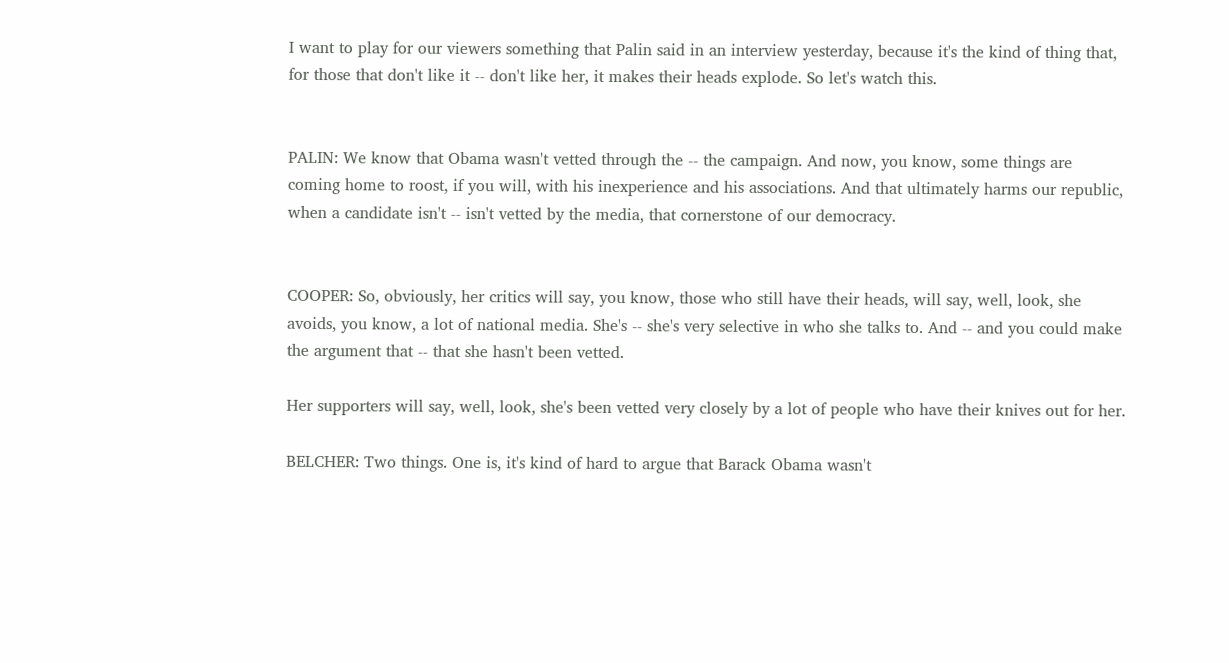I want to play for our viewers something that Palin said in an interview yesterday, because it's the kind of thing that, for those that don't like it -- don't like her, it makes their heads explode. So let's watch this.


PALIN: We know that Obama wasn't vetted through the -- the campaign. And now, you know, some things are coming home to roost, if you will, with his inexperience and his associations. And that ultimately harms our republic, when a candidate isn't -- isn't vetted by the media, that cornerstone of our democracy.


COOPER: So, obviously, her critics will say, you know, those who still have their heads, will say, well, look, she avoids, you know, a lot of national media. She's -- she's very selective in who she talks to. And -- and you could make the argument that -- that she hasn't been vetted.

Her supporters will say, well, look, she's been vetted very closely by a lot of people who have their knives out for her.

BELCHER: Two things. One is, it's kind of hard to argue that Barack Obama wasn't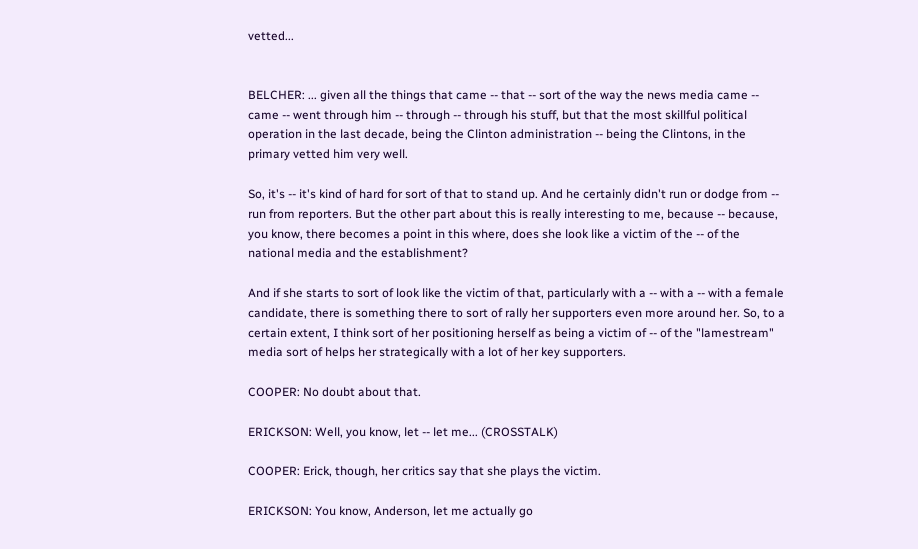vetted...


BELCHER: ... given all the things that came -- that -- sort of the way the news media came -- came -- went through him -- through -- through his stuff, but that the most skillful political operation in the last decade, being the Clinton administration -- being the Clintons, in the primary vetted him very well.

So, it's -- it's kind of hard for sort of that to stand up. And he certainly didn't run or dodge from -- run from reporters. But the other part about this is really interesting to me, because -- because, you know, there becomes a point in this where, does she look like a victim of the -- of the national media and the establishment?

And if she starts to sort of look like the victim of that, particularly with a -- with a -- with a female candidate, there is something there to sort of rally her supporters even more around her. So, to a certain extent, I think sort of her positioning herself as being a victim of -- of the "lamestream" media sort of helps her strategically with a lot of her key supporters.

COOPER: No doubt about that.

ERICKSON: Well, you know, let -- let me... (CROSSTALK)

COOPER: Erick, though, her critics say that she plays the victim.

ERICKSON: You know, Anderson, let me actually go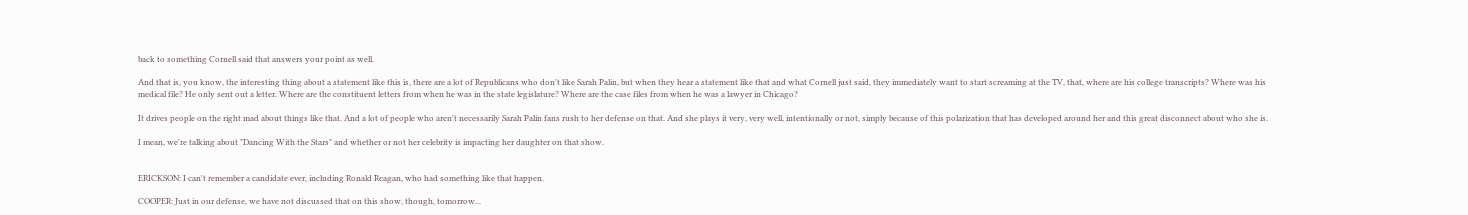back to something Cornell said that answers your point as well.

And that is, you know, the interesting thing about a statement like this is, there are a lot of Republicans who don't like Sarah Palin, but when they hear a statement like that and what Cornell just said, they immediately want to start screaming at the TV, that, where are his college transcripts? Where was his medical file? He only sent out a letter. Where are the constituent letters from when he was in the state legislature? Where are the case files from when he was a lawyer in Chicago?

It drives people on the right mad about things like that. And a lot of people who aren't necessarily Sarah Palin fans rush to her defense on that. And she plays it very, very well, intentionally or not, simply because of this polarization that has developed around her and this great disconnect about who she is.

I mean, we're talking about "Dancing With the Stars" and whether or not her celebrity is impacting her daughter on that show.


ERICKSON: I can't remember a candidate ever, including Ronald Reagan, who had something like that happen.

COOPER: Just in our defense, we have not discussed that on this show, though, tomorrow...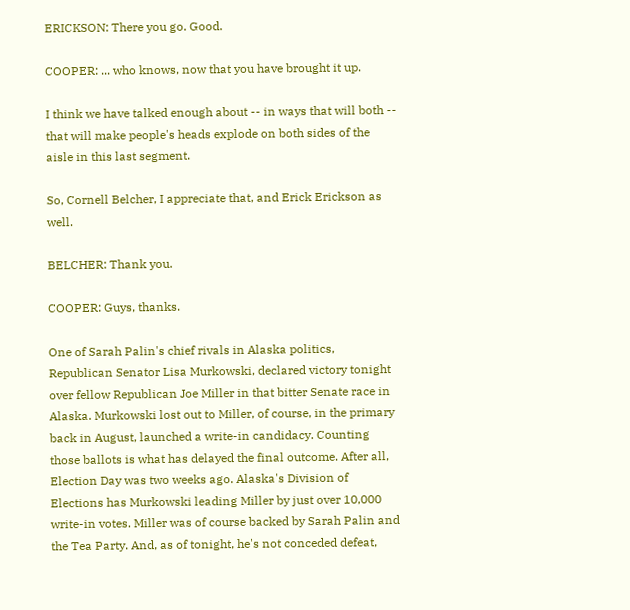ERICKSON: There you go. Good.

COOPER: ... who knows, now that you have brought it up.

I think we have talked enough about -- in ways that will both -- that will make people's heads explode on both sides of the aisle in this last segment.

So, Cornell Belcher, I appreciate that, and Erick Erickson as well.

BELCHER: Thank you.

COOPER: Guys, thanks.

One of Sarah Palin's chief rivals in Alaska politics, Republican Senator Lisa Murkowski, declared victory tonight over fellow Republican Joe Miller in that bitter Senate race in Alaska. Murkowski lost out to Miller, of course, in the primary back in August, launched a write-in candidacy. Counting those ballots is what has delayed the final outcome. After all, Election Day was two weeks ago. Alaska's Division of Elections has Murkowski leading Miller by just over 10,000 write-in votes. Miller was of course backed by Sarah Palin and the Tea Party. And, as of tonight, he's not conceded defeat,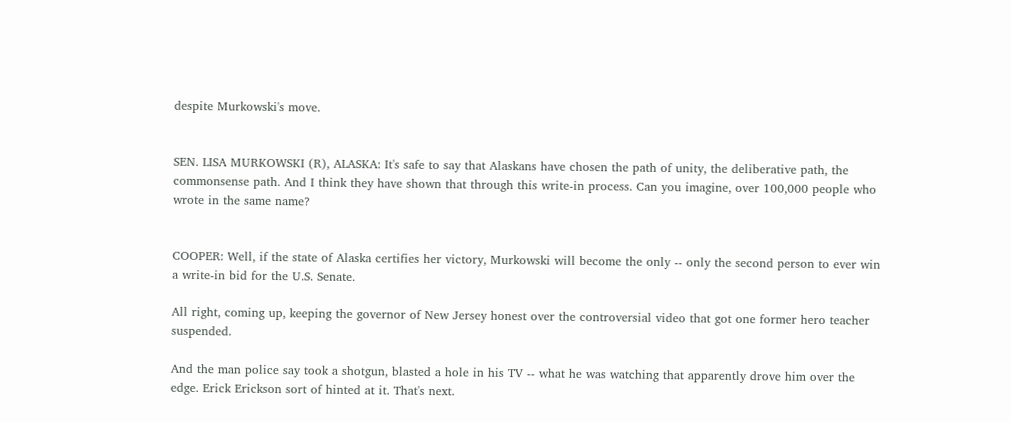despite Murkowski's move.


SEN. LISA MURKOWSKI (R), ALASKA: It's safe to say that Alaskans have chosen the path of unity, the deliberative path, the commonsense path. And I think they have shown that through this write-in process. Can you imagine, over 100,000 people who wrote in the same name?


COOPER: Well, if the state of Alaska certifies her victory, Murkowski will become the only -- only the second person to ever win a write-in bid for the U.S. Senate.

All right, coming up, keeping the governor of New Jersey honest over the controversial video that got one former hero teacher suspended.

And the man police say took a shotgun, blasted a hole in his TV -- what he was watching that apparently drove him over the edge. Erick Erickson sort of hinted at it. That's next.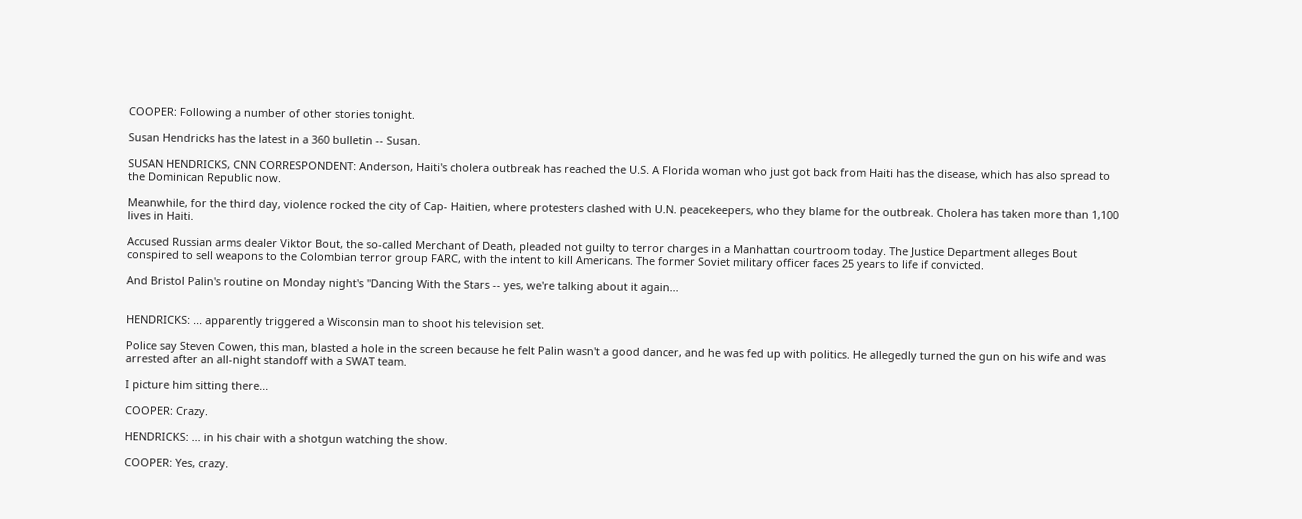COOPER: Following a number of other stories tonight.

Susan Hendricks has the latest in a 360 bulletin -- Susan.

SUSAN HENDRICKS, CNN CORRESPONDENT: Anderson, Haiti's cholera outbreak has reached the U.S. A Florida woman who just got back from Haiti has the disease, which has also spread to the Dominican Republic now.

Meanwhile, for the third day, violence rocked the city of Cap- Haitien, where protesters clashed with U.N. peacekeepers, who they blame for the outbreak. Cholera has taken more than 1,100 lives in Haiti.

Accused Russian arms dealer Viktor Bout, the so-called Merchant of Death, pleaded not guilty to terror charges in a Manhattan courtroom today. The Justice Department alleges Bout conspired to sell weapons to the Colombian terror group FARC, with the intent to kill Americans. The former Soviet military officer faces 25 years to life if convicted.

And Bristol Palin's routine on Monday night's "Dancing With the Stars -- yes, we're talking about it again...


HENDRICKS: ... apparently triggered a Wisconsin man to shoot his television set.

Police say Steven Cowen, this man, blasted a hole in the screen because he felt Palin wasn't a good dancer, and he was fed up with politics. He allegedly turned the gun on his wife and was arrested after an all-night standoff with a SWAT team.

I picture him sitting there...

COOPER: Crazy.

HENDRICKS: ... in his chair with a shotgun watching the show.

COOPER: Yes, crazy.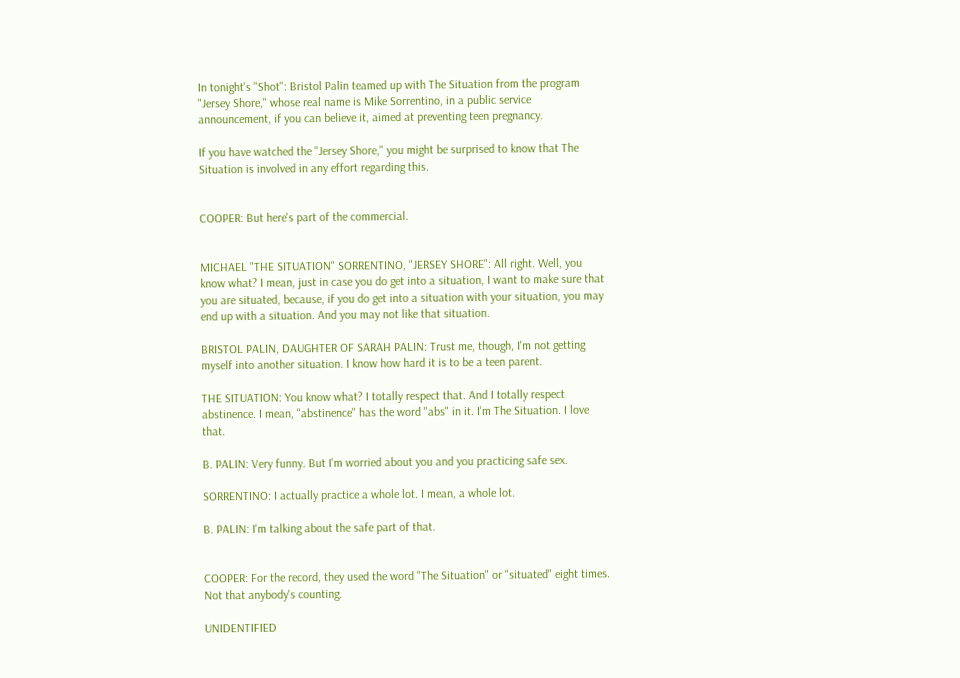In tonight's "Shot": Bristol Palin teamed up with The Situation from the program "Jersey Shore," whose real name is Mike Sorrentino, in a public service announcement, if you can believe it, aimed at preventing teen pregnancy.

If you have watched the "Jersey Shore," you might be surprised to know that The Situation is involved in any effort regarding this.


COOPER: But here's part of the commercial.


MICHAEL "THE SITUATION" SORRENTINO, "JERSEY SHORE": All right. Well, you know what? I mean, just in case you do get into a situation, I want to make sure that you are situated, because, if you do get into a situation with your situation, you may end up with a situation. And you may not like that situation.

BRISTOL PALIN, DAUGHTER OF SARAH PALIN: Trust me, though, I'm not getting myself into another situation. I know how hard it is to be a teen parent.

THE SITUATION: You know what? I totally respect that. And I totally respect abstinence. I mean, "abstinence" has the word "abs" in it. I'm The Situation. I love that.

B. PALIN: Very funny. But I'm worried about you and you practicing safe sex.

SORRENTINO: I actually practice a whole lot. I mean, a whole lot.

B. PALIN: I'm talking about the safe part of that.


COOPER: For the record, they used the word "The Situation" or "situated" eight times. Not that anybody's counting.

UNIDENTIFIED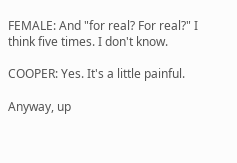FEMALE: And "for real? For real?" I think five times. I don't know.

COOPER: Yes. It's a little painful.

Anyway, up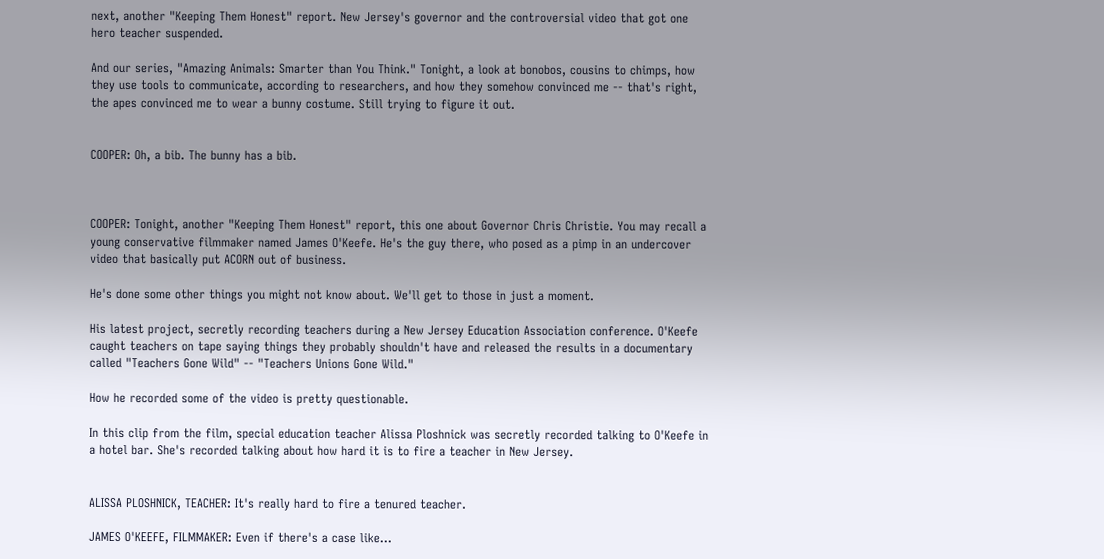next, another "Keeping Them Honest" report. New Jersey's governor and the controversial video that got one hero teacher suspended.

And our series, "Amazing Animals: Smarter than You Think." Tonight, a look at bonobos, cousins to chimps, how they use tools to communicate, according to researchers, and how they somehow convinced me -- that's right, the apes convinced me to wear a bunny costume. Still trying to figure it out.


COOPER: Oh, a bib. The bunny has a bib.



COOPER: Tonight, another "Keeping Them Honest" report, this one about Governor Chris Christie. You may recall a young conservative filmmaker named James O'Keefe. He's the guy there, who posed as a pimp in an undercover video that basically put ACORN out of business.

He's done some other things you might not know about. We'll get to those in just a moment.

His latest project, secretly recording teachers during a New Jersey Education Association conference. O'Keefe caught teachers on tape saying things they probably shouldn't have and released the results in a documentary called "Teachers Gone Wild" -- "Teachers Unions Gone Wild."

How he recorded some of the video is pretty questionable.

In this clip from the film, special education teacher Alissa Ploshnick was secretly recorded talking to O'Keefe in a hotel bar. She's recorded talking about how hard it is to fire a teacher in New Jersey.


ALISSA PLOSHNICK, TEACHER: It's really hard to fire a tenured teacher.

JAMES O'KEEFE, FILMMAKER: Even if there's a case like...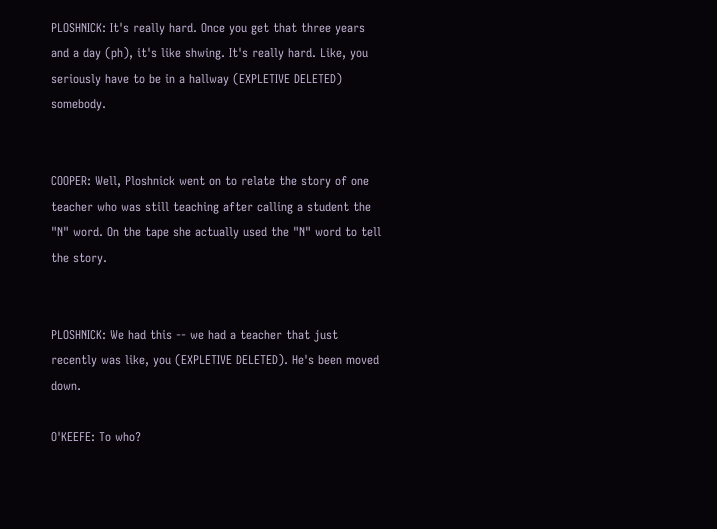PLOSHNICK: It's really hard. Once you get that three years and a day (ph), it's like shwing. It's really hard. Like, you seriously have to be in a hallway (EXPLETIVE DELETED) somebody.


COOPER: Well, Ploshnick went on to relate the story of one teacher who was still teaching after calling a student the "N" word. On the tape she actually used the "N" word to tell the story.


PLOSHNICK: We had this -- we had a teacher that just recently was like, you (EXPLETIVE DELETED). He's been moved down.

O'KEEFE: To who?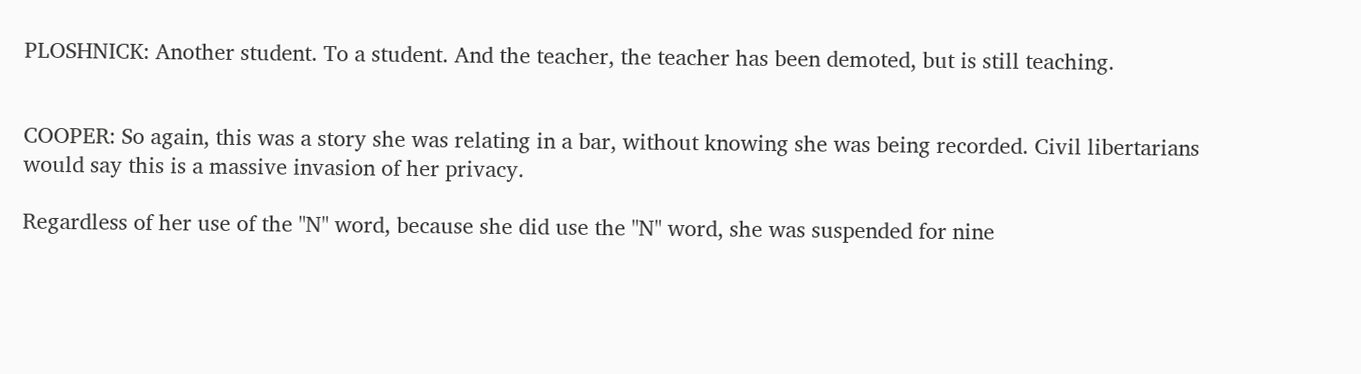PLOSHNICK: Another student. To a student. And the teacher, the teacher has been demoted, but is still teaching.


COOPER: So again, this was a story she was relating in a bar, without knowing she was being recorded. Civil libertarians would say this is a massive invasion of her privacy.

Regardless of her use of the "N" word, because she did use the "N" word, she was suspended for nine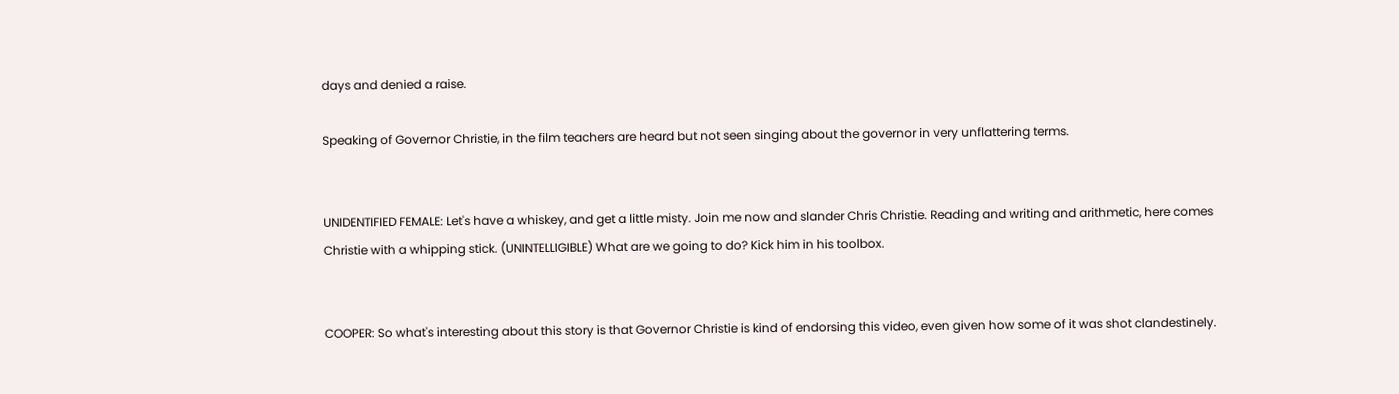days and denied a raise.

Speaking of Governor Christie, in the film teachers are heard but not seen singing about the governor in very unflattering terms.


UNIDENTIFIED FEMALE: Let's have a whiskey, and get a little misty. Join me now and slander Chris Christie. Reading and writing and arithmetic, here comes Christie with a whipping stick. (UNINTELLIGIBLE) What are we going to do? Kick him in his toolbox.


COOPER: So what's interesting about this story is that Governor Christie is kind of endorsing this video, even given how some of it was shot clandestinely.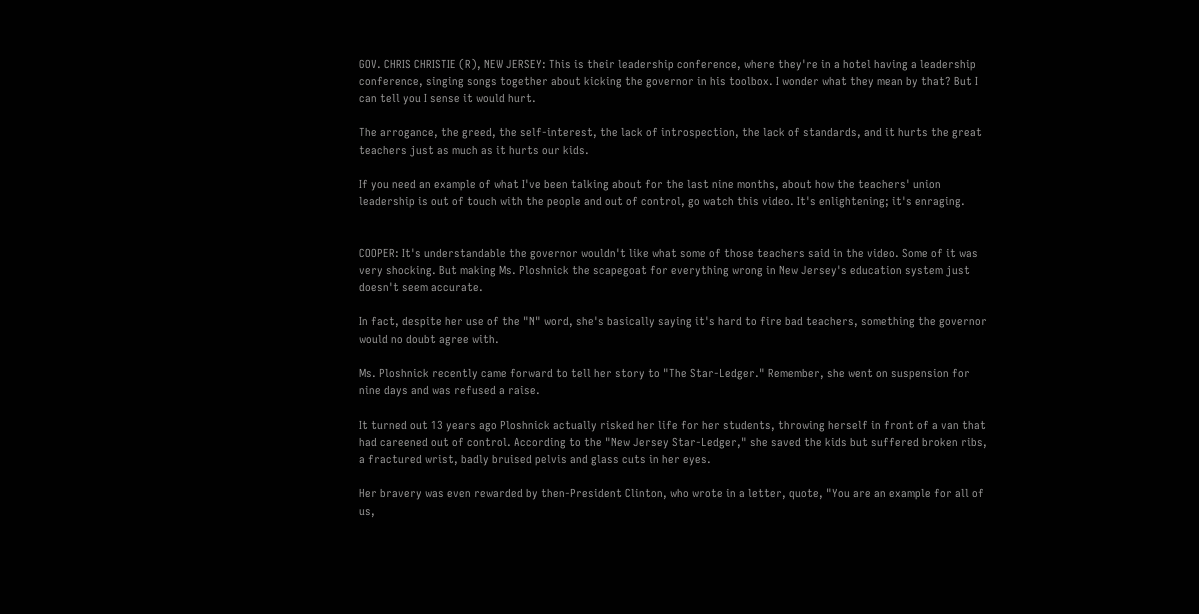GOV. CHRIS CHRISTIE (R), NEW JERSEY: This is their leadership conference, where they're in a hotel having a leadership conference, singing songs together about kicking the governor in his toolbox. I wonder what they mean by that? But I can tell you I sense it would hurt.

The arrogance, the greed, the self-interest, the lack of introspection, the lack of standards, and it hurts the great teachers just as much as it hurts our kids.

If you need an example of what I've been talking about for the last nine months, about how the teachers' union leadership is out of touch with the people and out of control, go watch this video. It's enlightening; it's enraging.


COOPER: It's understandable the governor wouldn't like what some of those teachers said in the video. Some of it was very shocking. But making Ms. Ploshnick the scapegoat for everything wrong in New Jersey's education system just doesn't seem accurate.

In fact, despite her use of the "N" word, she's basically saying it's hard to fire bad teachers, something the governor would no doubt agree with.

Ms. Ploshnick recently came forward to tell her story to "The Star-Ledger." Remember, she went on suspension for nine days and was refused a raise.

It turned out 13 years ago Ploshnick actually risked her life for her students, throwing herself in front of a van that had careened out of control. According to the "New Jersey Star-Ledger," she saved the kids but suffered broken ribs, a fractured wrist, badly bruised pelvis and glass cuts in her eyes.

Her bravery was even rewarded by then-President Clinton, who wrote in a letter, quote, "You are an example for all of us,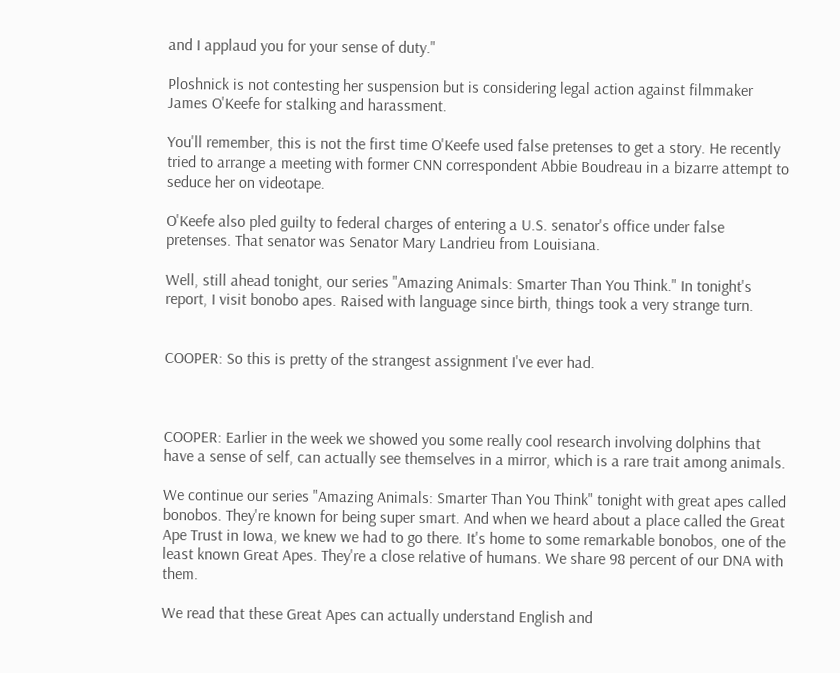and I applaud you for your sense of duty."

Ploshnick is not contesting her suspension but is considering legal action against filmmaker James O'Keefe for stalking and harassment.

You'll remember, this is not the first time O'Keefe used false pretenses to get a story. He recently tried to arrange a meeting with former CNN correspondent Abbie Boudreau in a bizarre attempt to seduce her on videotape.

O'Keefe also pled guilty to federal charges of entering a U.S. senator's office under false pretenses. That senator was Senator Mary Landrieu from Louisiana.

Well, still ahead tonight, our series "Amazing Animals: Smarter Than You Think." In tonight's report, I visit bonobo apes. Raised with language since birth, things took a very strange turn.


COOPER: So this is pretty of the strangest assignment I've ever had.



COOPER: Earlier in the week we showed you some really cool research involving dolphins that have a sense of self, can actually see themselves in a mirror, which is a rare trait among animals.

We continue our series "Amazing Animals: Smarter Than You Think" tonight with great apes called bonobos. They're known for being super smart. And when we heard about a place called the Great Ape Trust in Iowa, we knew we had to go there. It's home to some remarkable bonobos, one of the least known Great Apes. They're a close relative of humans. We share 98 percent of our DNA with them.

We read that these Great Apes can actually understand English and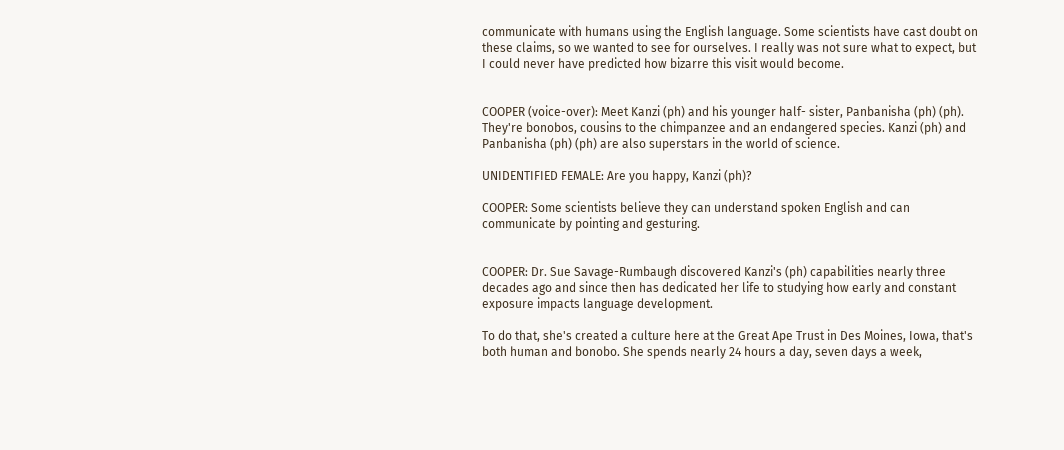communicate with humans using the English language. Some scientists have cast doubt on these claims, so we wanted to see for ourselves. I really was not sure what to expect, but I could never have predicted how bizarre this visit would become.


COOPER (voice-over): Meet Kanzi (ph) and his younger half- sister, Panbanisha (ph) (ph). They're bonobos, cousins to the chimpanzee and an endangered species. Kanzi (ph) and Panbanisha (ph) (ph) are also superstars in the world of science.

UNIDENTIFIED FEMALE: Are you happy, Kanzi (ph)?

COOPER: Some scientists believe they can understand spoken English and can communicate by pointing and gesturing.


COOPER: Dr. Sue Savage-Rumbaugh discovered Kanzi's (ph) capabilities nearly three decades ago and since then has dedicated her life to studying how early and constant exposure impacts language development.

To do that, she's created a culture here at the Great Ape Trust in Des Moines, Iowa, that's both human and bonobo. She spends nearly 24 hours a day, seven days a week,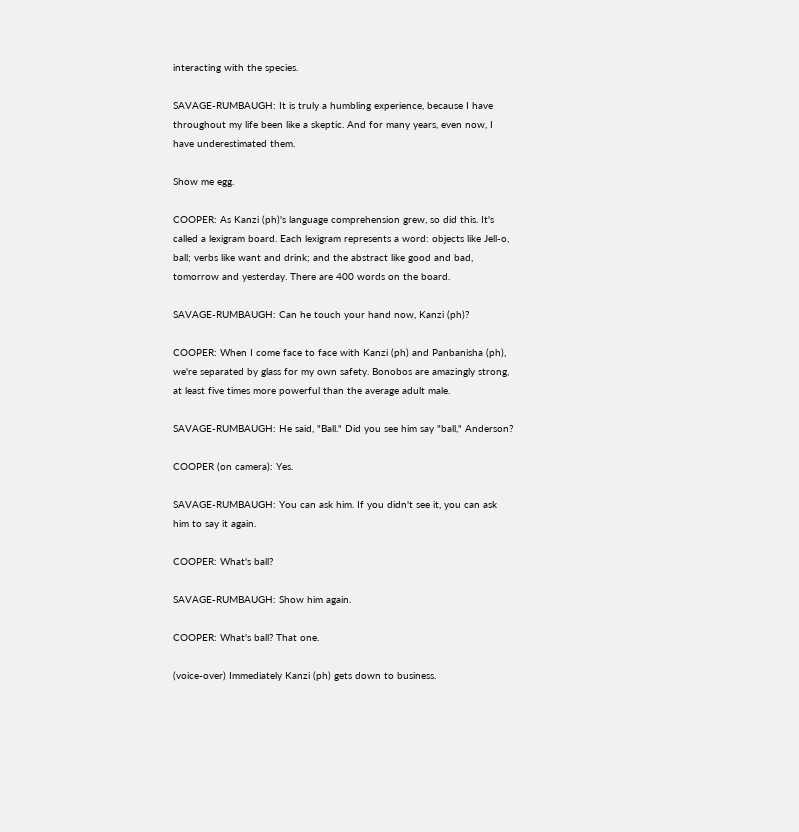interacting with the species.

SAVAGE-RUMBAUGH: It is truly a humbling experience, because I have throughout my life been like a skeptic. And for many years, even now, I have underestimated them.

Show me egg.

COOPER: As Kanzi (ph)'s language comprehension grew, so did this. It's called a lexigram board. Each lexigram represents a word: objects like Jell-o, ball; verbs like want and drink; and the abstract like good and bad, tomorrow and yesterday. There are 400 words on the board.

SAVAGE-RUMBAUGH: Can he touch your hand now, Kanzi (ph)?

COOPER: When I come face to face with Kanzi (ph) and Panbanisha (ph), we're separated by glass for my own safety. Bonobos are amazingly strong, at least five times more powerful than the average adult male.

SAVAGE-RUMBAUGH: He said, "Ball." Did you see him say "ball," Anderson?

COOPER (on camera): Yes.

SAVAGE-RUMBAUGH: You can ask him. If you didn't see it, you can ask him to say it again.

COOPER: What's ball?

SAVAGE-RUMBAUGH: Show him again.

COOPER: What's ball? That one.

(voice-over) Immediately Kanzi (ph) gets down to business.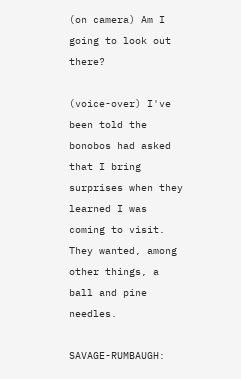(on camera) Am I going to look out there?

(voice-over) I've been told the bonobos had asked that I bring surprises when they learned I was coming to visit. They wanted, among other things, a ball and pine needles.

SAVAGE-RUMBAUGH: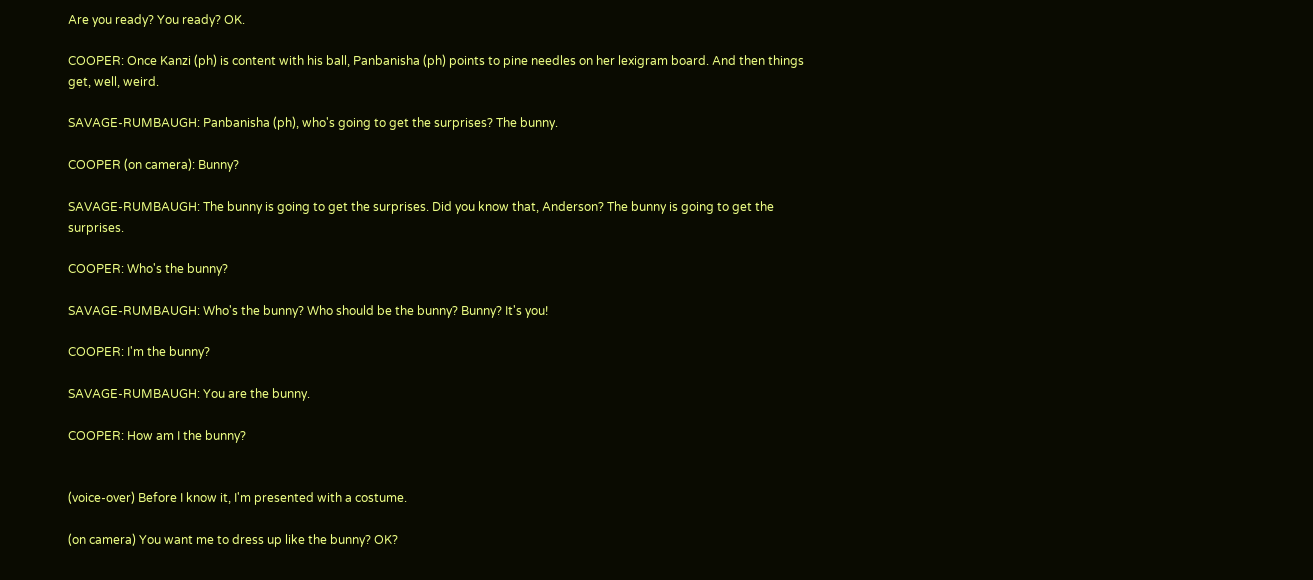Are you ready? You ready? OK.

COOPER: Once Kanzi (ph) is content with his ball, Panbanisha (ph) points to pine needles on her lexigram board. And then things get, well, weird.

SAVAGE-RUMBAUGH: Panbanisha (ph), who's going to get the surprises? The bunny.

COOPER (on camera): Bunny?

SAVAGE-RUMBAUGH: The bunny is going to get the surprises. Did you know that, Anderson? The bunny is going to get the surprises.

COOPER: Who's the bunny?

SAVAGE-RUMBAUGH: Who's the bunny? Who should be the bunny? Bunny? It's you!

COOPER: I'm the bunny?

SAVAGE-RUMBAUGH: You are the bunny.

COOPER: How am I the bunny?


(voice-over) Before I know it, I'm presented with a costume.

(on camera) You want me to dress up like the bunny? OK?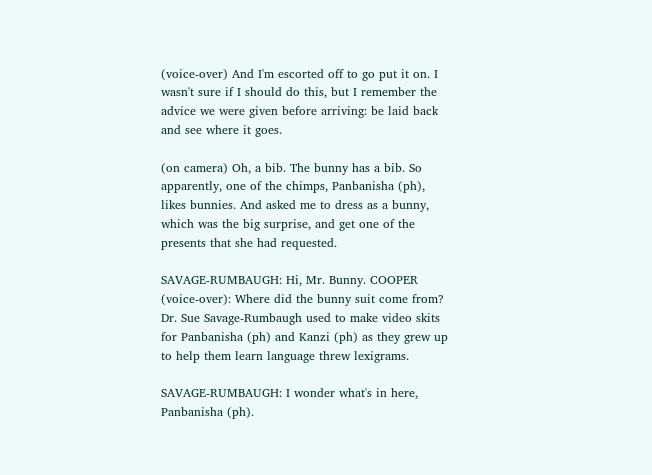(voice-over) And I'm escorted off to go put it on. I wasn't sure if I should do this, but I remember the advice we were given before arriving: be laid back and see where it goes.

(on camera) Oh, a bib. The bunny has a bib. So apparently, one of the chimps, Panbanisha (ph), likes bunnies. And asked me to dress as a bunny, which was the big surprise, and get one of the presents that she had requested.

SAVAGE-RUMBAUGH: Hi, Mr. Bunny. COOPER (voice-over): Where did the bunny suit come from? Dr. Sue Savage-Rumbaugh used to make video skits for Panbanisha (ph) and Kanzi (ph) as they grew up to help them learn language threw lexigrams.

SAVAGE-RUMBAUGH: I wonder what's in here, Panbanisha (ph).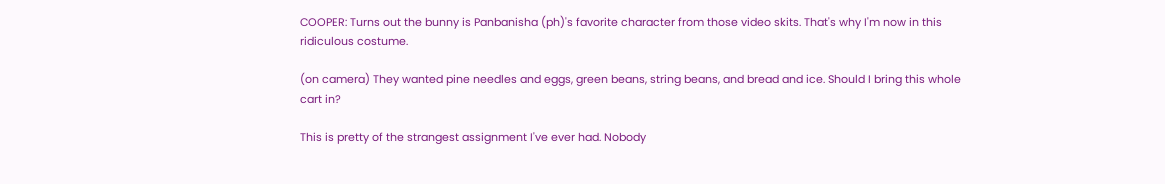COOPER: Turns out the bunny is Panbanisha (ph)'s favorite character from those video skits. That's why I'm now in this ridiculous costume.

(on camera) They wanted pine needles and eggs, green beans, string beans, and bread and ice. Should I bring this whole cart in?

This is pretty of the strangest assignment I've ever had. Nobody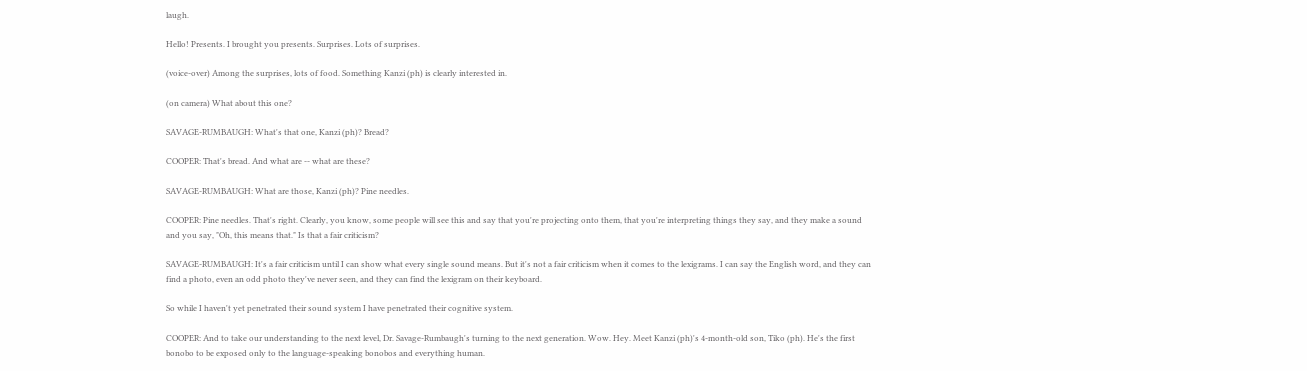laugh.

Hello! Presents. I brought you presents. Surprises. Lots of surprises.

(voice-over) Among the surprises, lots of food. Something Kanzi (ph) is clearly interested in.

(on camera) What about this one?

SAVAGE-RUMBAUGH: What's that one, Kanzi (ph)? Bread?

COOPER: That's bread. And what are -- what are these?

SAVAGE-RUMBAUGH: What are those, Kanzi (ph)? Pine needles.

COOPER: Pine needles. That's right. Clearly, you know, some people will see this and say that you're projecting onto them, that you're interpreting things they say, and they make a sound and you say, "Oh, this means that." Is that a fair criticism?

SAVAGE-RUMBAUGH: It's a fair criticism until I can show what every single sound means. But it's not a fair criticism when it comes to the lexigrams. I can say the English word, and they can find a photo, even an odd photo they've never seen, and they can find the lexigram on their keyboard.

So while I haven't yet penetrated their sound system I have penetrated their cognitive system.

COOPER: And to take our understanding to the next level, Dr. Savage-Rumbaugh's turning to the next generation. Wow. Hey. Meet Kanzi (ph)'s 4-month-old son, Tiko (ph). He's the first bonobo to be exposed only to the language-speaking bonobos and everything human.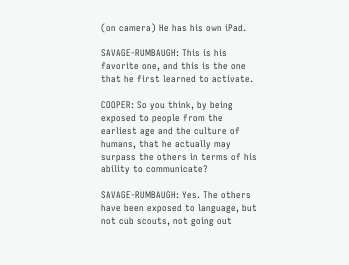(on camera) He has his own iPad.

SAVAGE-RUMBAUGH: This is his favorite one, and this is the one that he first learned to activate.

COOPER: So you think, by being exposed to people from the earliest age and the culture of humans, that he actually may surpass the others in terms of his ability to communicate?

SAVAGE-RUMBAUGH: Yes. The others have been exposed to language, but not cub scouts, not going out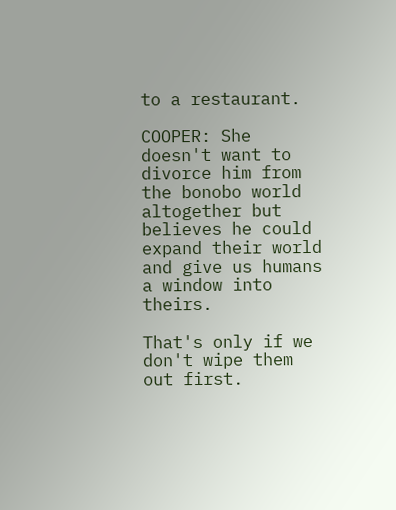to a restaurant.

COOPER: She doesn't want to divorce him from the bonobo world altogether but believes he could expand their world and give us humans a window into theirs.

That's only if we don't wipe them out first.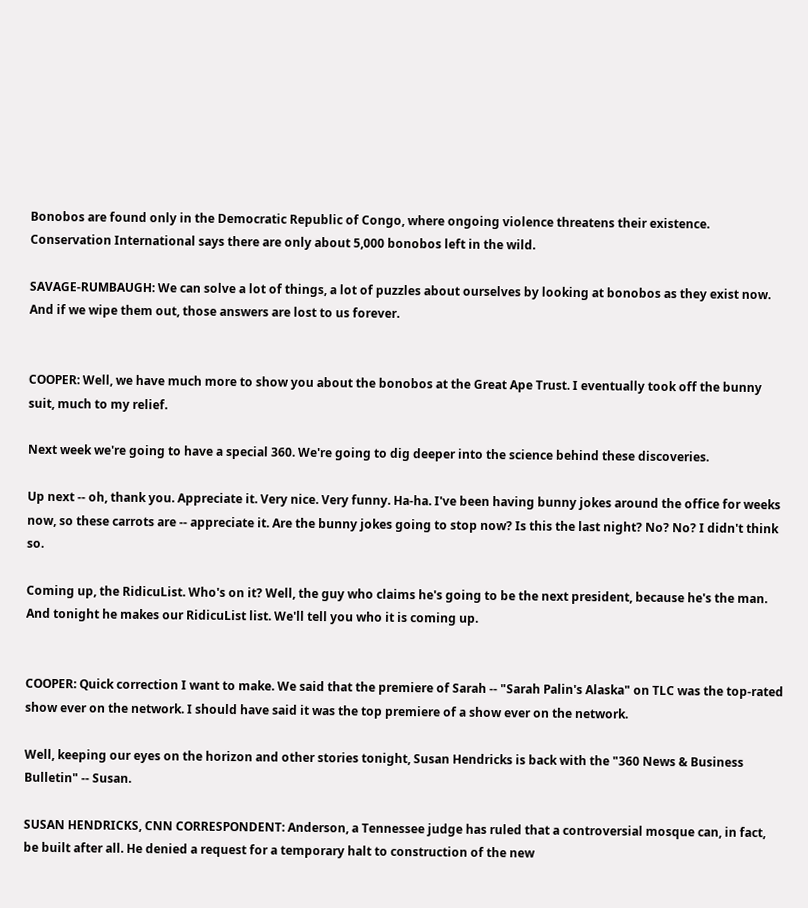Bonobos are found only in the Democratic Republic of Congo, where ongoing violence threatens their existence. Conservation International says there are only about 5,000 bonobos left in the wild.

SAVAGE-RUMBAUGH: We can solve a lot of things, a lot of puzzles about ourselves by looking at bonobos as they exist now. And if we wipe them out, those answers are lost to us forever.


COOPER: Well, we have much more to show you about the bonobos at the Great Ape Trust. I eventually took off the bunny suit, much to my relief.

Next week we're going to have a special 360. We're going to dig deeper into the science behind these discoveries.

Up next -- oh, thank you. Appreciate it. Very nice. Very funny. Ha-ha. I've been having bunny jokes around the office for weeks now, so these carrots are -- appreciate it. Are the bunny jokes going to stop now? Is this the last night? No? No? I didn't think so.

Coming up, the RidicuList. Who's on it? Well, the guy who claims he's going to be the next president, because he's the man. And tonight he makes our RidicuList list. We'll tell you who it is coming up.


COOPER: Quick correction I want to make. We said that the premiere of Sarah -- "Sarah Palin's Alaska" on TLC was the top-rated show ever on the network. I should have said it was the top premiere of a show ever on the network.

Well, keeping our eyes on the horizon and other stories tonight, Susan Hendricks is back with the "360 News & Business Bulletin" -- Susan.

SUSAN HENDRICKS, CNN CORRESPONDENT: Anderson, a Tennessee judge has ruled that a controversial mosque can, in fact, be built after all. He denied a request for a temporary halt to construction of the new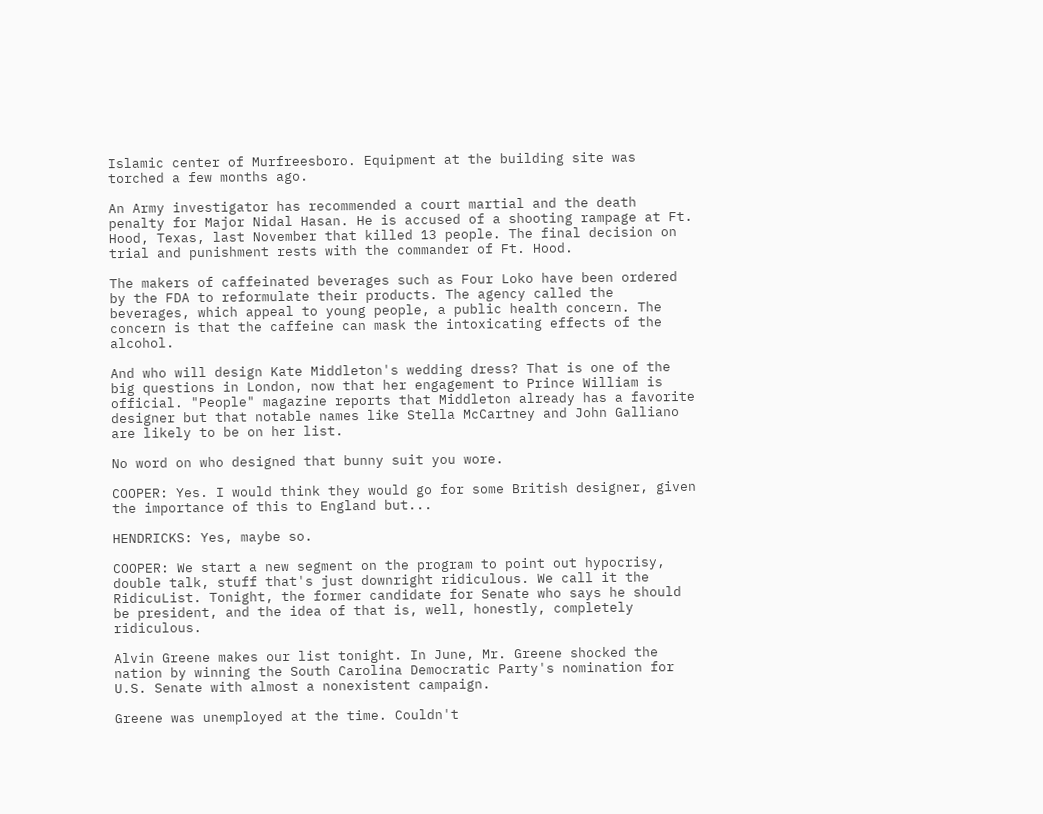Islamic center of Murfreesboro. Equipment at the building site was torched a few months ago.

An Army investigator has recommended a court martial and the death penalty for Major Nidal Hasan. He is accused of a shooting rampage at Ft. Hood, Texas, last November that killed 13 people. The final decision on trial and punishment rests with the commander of Ft. Hood.

The makers of caffeinated beverages such as Four Loko have been ordered by the FDA to reformulate their products. The agency called the beverages, which appeal to young people, a public health concern. The concern is that the caffeine can mask the intoxicating effects of the alcohol.

And who will design Kate Middleton's wedding dress? That is one of the big questions in London, now that her engagement to Prince William is official. "People" magazine reports that Middleton already has a favorite designer but that notable names like Stella McCartney and John Galliano are likely to be on her list.

No word on who designed that bunny suit you wore.

COOPER: Yes. I would think they would go for some British designer, given the importance of this to England but...

HENDRICKS: Yes, maybe so.

COOPER: We start a new segment on the program to point out hypocrisy, double talk, stuff that's just downright ridiculous. We call it the RidicuList. Tonight, the former candidate for Senate who says he should be president, and the idea of that is, well, honestly, completely ridiculous.

Alvin Greene makes our list tonight. In June, Mr. Greene shocked the nation by winning the South Carolina Democratic Party's nomination for U.S. Senate with almost a nonexistent campaign.

Greene was unemployed at the time. Couldn't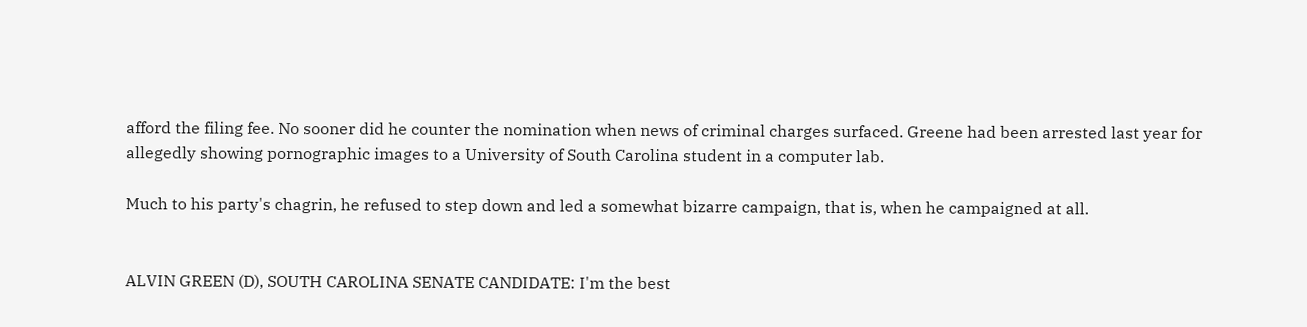afford the filing fee. No sooner did he counter the nomination when news of criminal charges surfaced. Greene had been arrested last year for allegedly showing pornographic images to a University of South Carolina student in a computer lab.

Much to his party's chagrin, he refused to step down and led a somewhat bizarre campaign, that is, when he campaigned at all.


ALVIN GREEN (D), SOUTH CAROLINA SENATE CANDIDATE: I'm the best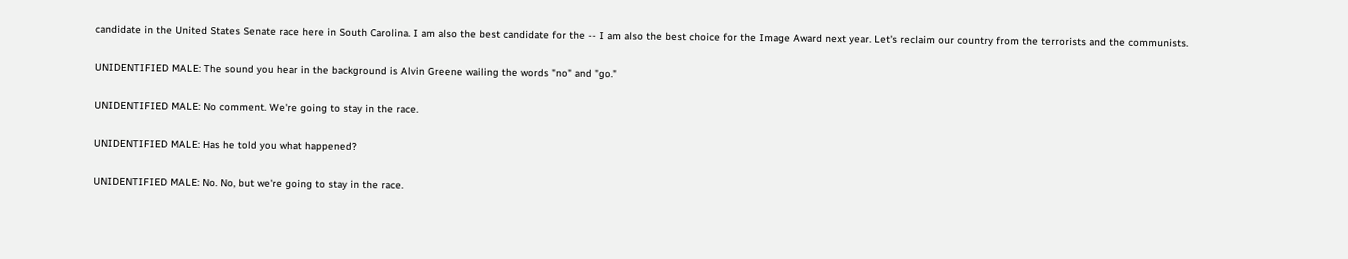candidate in the United States Senate race here in South Carolina. I am also the best candidate for the -- I am also the best choice for the Image Award next year. Let's reclaim our country from the terrorists and the communists.

UNIDENTIFIED MALE: The sound you hear in the background is Alvin Greene wailing the words "no" and "go."

UNIDENTIFIED MALE: No comment. We're going to stay in the race.

UNIDENTIFIED MALE: Has he told you what happened?

UNIDENTIFIED MALE: No. No, but we're going to stay in the race.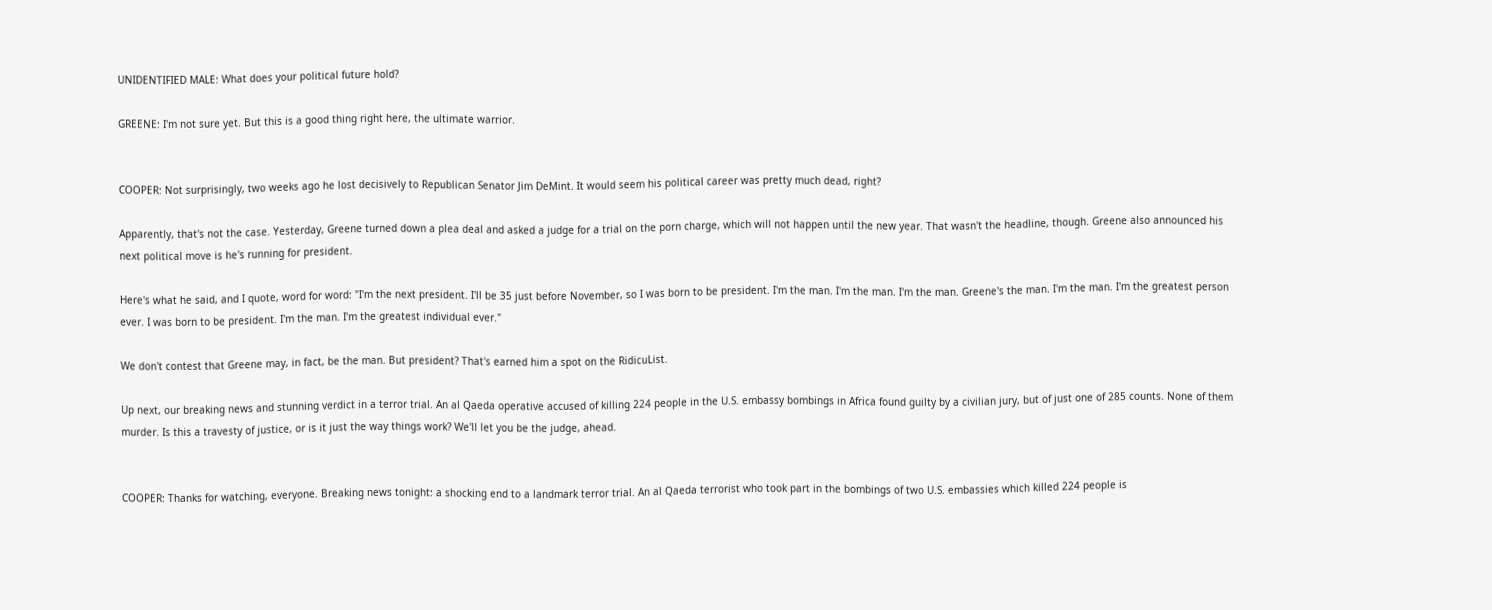UNIDENTIFIED MALE: What does your political future hold?

GREENE: I'm not sure yet. But this is a good thing right here, the ultimate warrior.


COOPER: Not surprisingly, two weeks ago he lost decisively to Republican Senator Jim DeMint. It would seem his political career was pretty much dead, right?

Apparently, that's not the case. Yesterday, Greene turned down a plea deal and asked a judge for a trial on the porn charge, which will not happen until the new year. That wasn't the headline, though. Greene also announced his next political move is he's running for president.

Here's what he said, and I quote, word for word: "I'm the next president. I'll be 35 just before November, so I was born to be president. I'm the man. I'm the man. I'm the man. Greene's the man. I'm the man. I'm the greatest person ever. I was born to be president. I'm the man. I'm the greatest individual ever."

We don't contest that Greene may, in fact, be the man. But president? That's earned him a spot on the RidicuList.

Up next, our breaking news and stunning verdict in a terror trial. An al Qaeda operative accused of killing 224 people in the U.S. embassy bombings in Africa found guilty by a civilian jury, but of just one of 285 counts. None of them murder. Is this a travesty of justice, or is it just the way things work? We'll let you be the judge, ahead.


COOPER: Thanks for watching, everyone. Breaking news tonight: a shocking end to a landmark terror trial. An al Qaeda terrorist who took part in the bombings of two U.S. embassies which killed 224 people is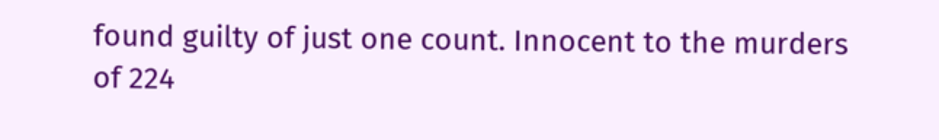found guilty of just one count. Innocent to the murders of 224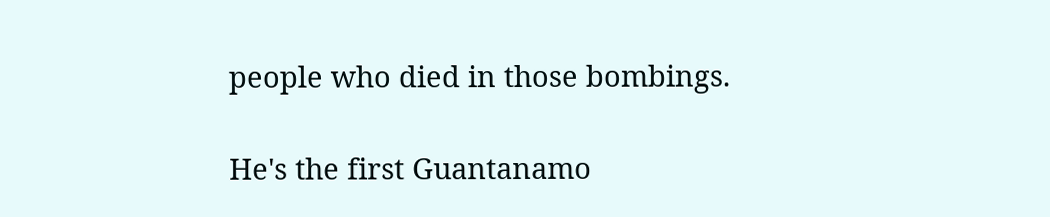people who died in those bombings.

He's the first Guantanamo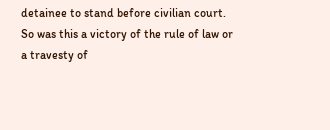detainee to stand before civilian court. So was this a victory of the rule of law or a travesty of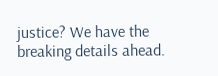justice? We have the breaking details ahead.